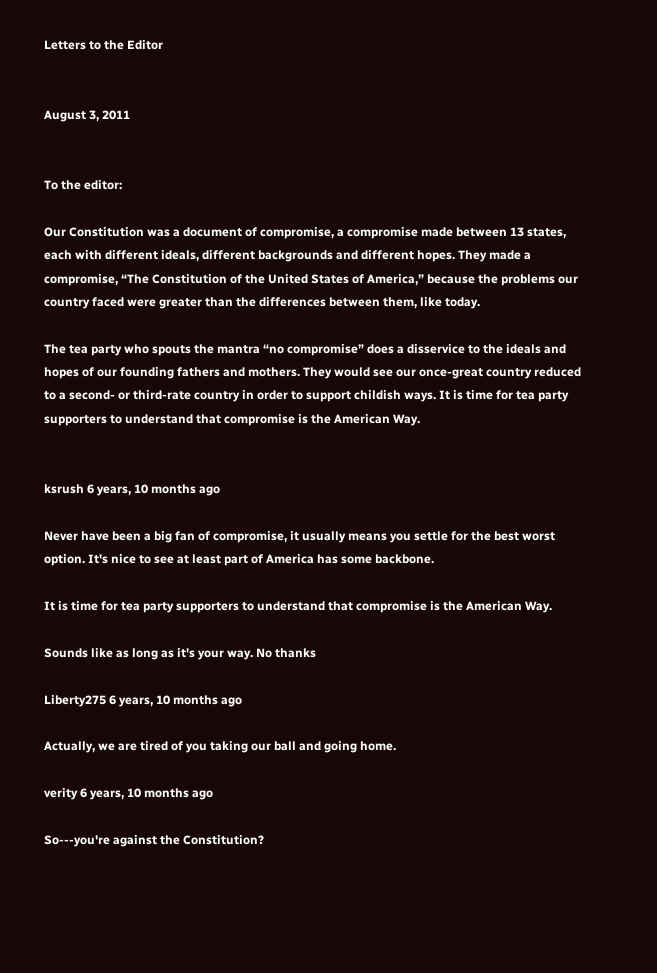Letters to the Editor


August 3, 2011


To the editor:

Our Constitution was a document of compromise, a compromise made between 13 states, each with different ideals, different backgrounds and different hopes. They made a compromise, “The Constitution of the United States of America,” because the problems our country faced were greater than the differences between them, like today.

The tea party who spouts the mantra “no compromise” does a disservice to the ideals and hopes of our founding fathers and mothers. They would see our once-great country reduced to a second- or third-rate country in order to support childish ways. It is time for tea party supporters to understand that compromise is the American Way.


ksrush 6 years, 10 months ago

Never have been a big fan of compromise, it usually means you settle for the best worst option. It's nice to see at least part of America has some backbone.

It is time for tea party supporters to understand that compromise is the American Way.

Sounds like as long as it's your way. No thanks

Liberty275 6 years, 10 months ago

Actually, we are tired of you taking our ball and going home.

verity 6 years, 10 months ago

So---you're against the Constitution?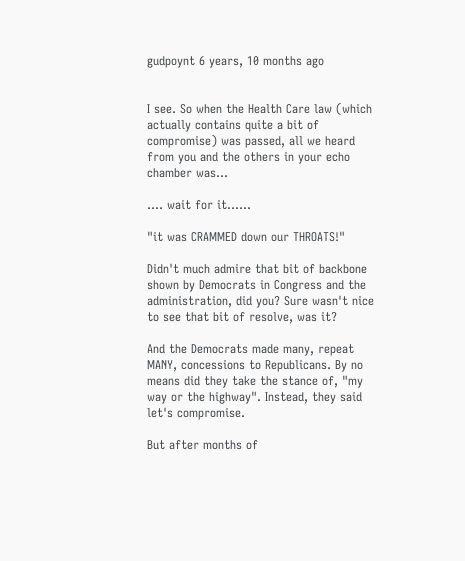gudpoynt 6 years, 10 months ago


I see. So when the Health Care law (which actually contains quite a bit of compromise) was passed, all we heard from you and the others in your echo chamber was...

.... wait for it......

"it was CRAMMED down our THROATS!"

Didn't much admire that bit of backbone shown by Democrats in Congress and the administration, did you? Sure wasn't nice to see that bit of resolve, was it?

And the Democrats made many, repeat MANY, concessions to Republicans. By no means did they take the stance of, "my way or the highway". Instead, they said let's compromise.

But after months of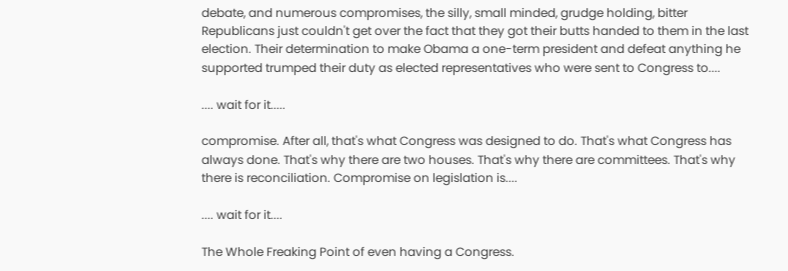debate, and numerous compromises, the silly, small minded, grudge holding, bitter Republicans just couldn't get over the fact that they got their butts handed to them in the last election. Their determination to make Obama a one-term president and defeat anything he supported trumped their duty as elected representatives who were sent to Congress to....

.... wait for it.....

compromise. After all, that's what Congress was designed to do. That's what Congress has always done. That's why there are two houses. That's why there are committees. That's why there is reconciliation. Compromise on legislation is....

.... wait for it....

The Whole Freaking Point of even having a Congress.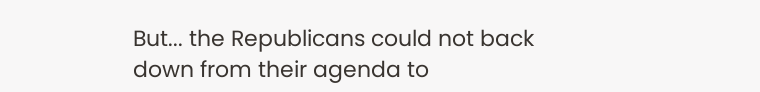But... the Republicans could not back down from their agenda to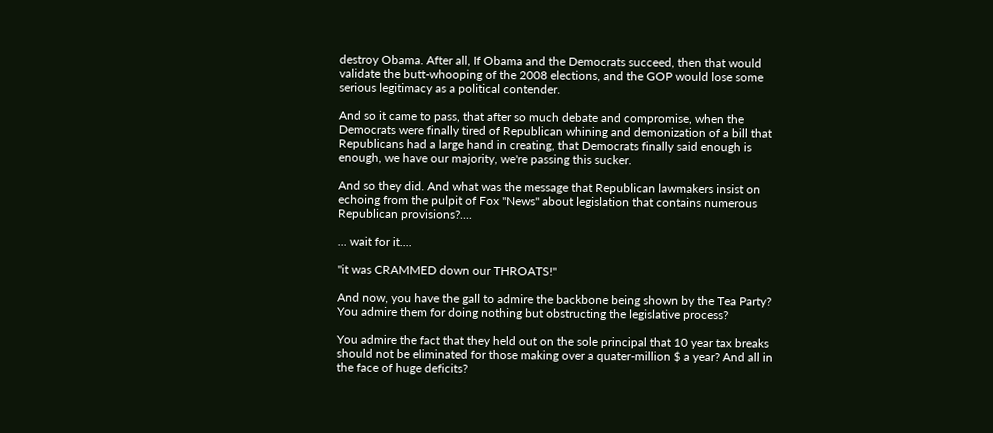destroy Obama. After all, If Obama and the Democrats succeed, then that would validate the butt-whooping of the 2008 elections, and the GOP would lose some serious legitimacy as a political contender.

And so it came to pass, that after so much debate and compromise, when the Democrats were finally tired of Republican whining and demonization of a bill that Republicans had a large hand in creating, that Democrats finally said enough is enough, we have our majority, we're passing this sucker.

And so they did. And what was the message that Republican lawmakers insist on echoing from the pulpit of Fox "News" about legislation that contains numerous Republican provisions?....

... wait for it....

"it was CRAMMED down our THROATS!"

And now, you have the gall to admire the backbone being shown by the Tea Party? You admire them for doing nothing but obstructing the legislative process?

You admire the fact that they held out on the sole principal that 10 year tax breaks should not be eliminated for those making over a quater-million $ a year? And all in the face of huge deficits?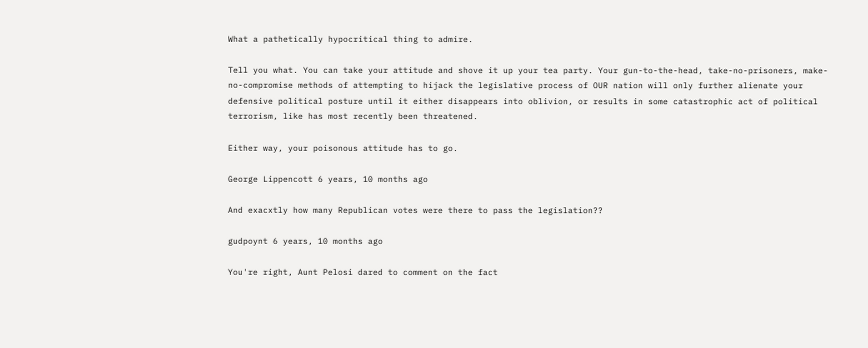What a pathetically hypocritical thing to admire.

Tell you what. You can take your attitude and shove it up your tea party. Your gun-to-the-head, take-no-prisoners, make-no-compromise methods of attempting to hijack the legislative process of OUR nation will only further alienate your defensive political posture until it either disappears into oblivion, or results in some catastrophic act of political terrorism, like has most recently been threatened.

Either way, your poisonous attitude has to go.

George Lippencott 6 years, 10 months ago

And exacxtly how many Republican votes were there to pass the legislation??

gudpoynt 6 years, 10 months ago

You're right, Aunt Pelosi dared to comment on the fact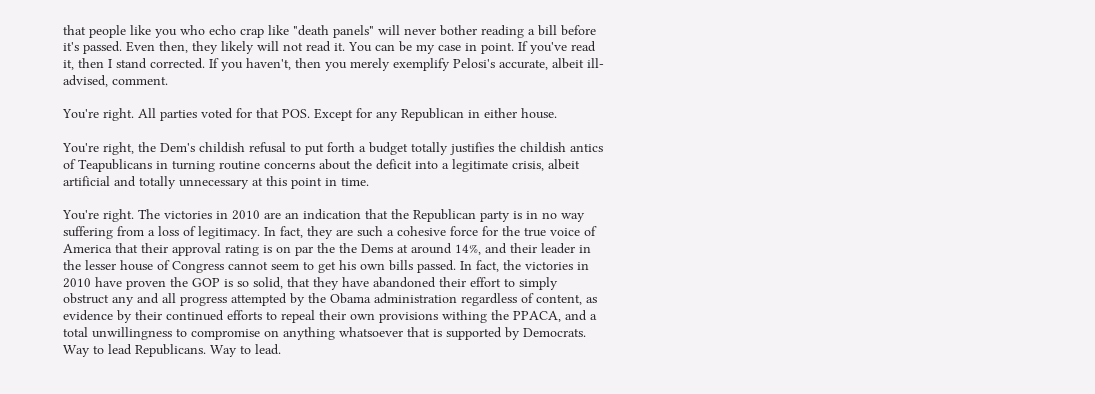that people like you who echo crap like "death panels" will never bother reading a bill before it's passed. Even then, they likely will not read it. You can be my case in point. If you've read it, then I stand corrected. If you haven't, then you merely exemplify Pelosi's accurate, albeit ill-advised, comment.

You're right. All parties voted for that POS. Except for any Republican in either house.

You're right, the Dem's childish refusal to put forth a budget totally justifies the childish antics of Teapublicans in turning routine concerns about the deficit into a legitimate crisis, albeit artificial and totally unnecessary at this point in time.

You're right. The victories in 2010 are an indication that the Republican party is in no way suffering from a loss of legitimacy. In fact, they are such a cohesive force for the true voice of America that their approval rating is on par the the Dems at around 14%, and their leader in the lesser house of Congress cannot seem to get his own bills passed. In fact, the victories in 2010 have proven the GOP is so solid, that they have abandoned their effort to simply obstruct any and all progress attempted by the Obama administration regardless of content, as evidence by their continued efforts to repeal their own provisions withing the PPACA, and a total unwillingness to compromise on anything whatsoever that is supported by Democrats. Way to lead Republicans. Way to lead.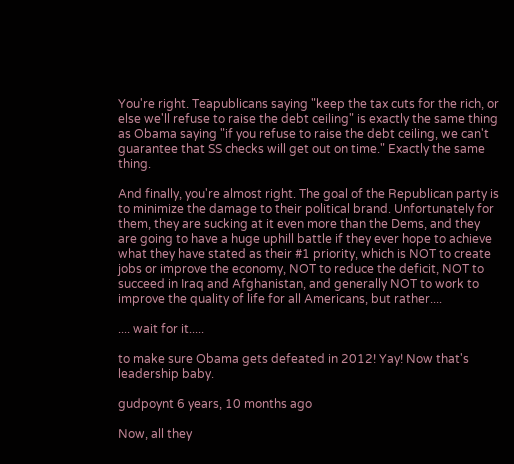You're right. Teapublicans saying "keep the tax cuts for the rich, or else we'll refuse to raise the debt ceiling" is exactly the same thing as Obama saying "if you refuse to raise the debt ceiling, we can't guarantee that SS checks will get out on time." Exactly the same thing.

And finally, you're almost right. The goal of the Republican party is to minimize the damage to their political brand. Unfortunately for them, they are sucking at it even more than the Dems, and they are going to have a huge uphill battle if they ever hope to achieve what they have stated as their #1 priority, which is NOT to create jobs or improve the economy, NOT to reduce the deficit, NOT to succeed in Iraq and Afghanistan, and generally NOT to work to improve the quality of life for all Americans, but rather....

.... wait for it.....

to make sure Obama gets defeated in 2012! Yay! Now that's leadership baby.

gudpoynt 6 years, 10 months ago

Now, all they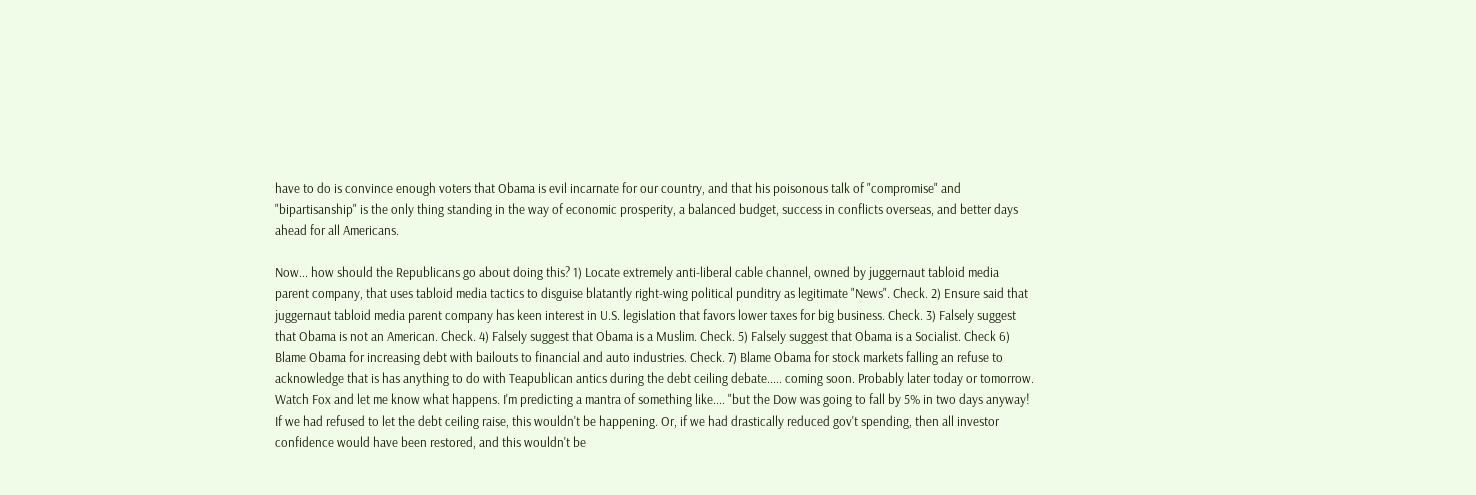have to do is convince enough voters that Obama is evil incarnate for our country, and that his poisonous talk of "compromise" and "bipartisanship" is the only thing standing in the way of economic prosperity, a balanced budget, success in conflicts overseas, and better days ahead for all Americans.

Now... how should the Republicans go about doing this? 1) Locate extremely anti-liberal cable channel, owned by juggernaut tabloid media parent company, that uses tabloid media tactics to disguise blatantly right-wing political punditry as legitimate "News". Check. 2) Ensure said that juggernaut tabloid media parent company has keen interest in U.S. legislation that favors lower taxes for big business. Check. 3) Falsely suggest that Obama is not an American. Check. 4) Falsely suggest that Obama is a Muslim. Check. 5) Falsely suggest that Obama is a Socialist. Check 6) Blame Obama for increasing debt with bailouts to financial and auto industries. Check. 7) Blame Obama for stock markets falling an refuse to acknowledge that is has anything to do with Teapublican antics during the debt ceiling debate..... coming soon. Probably later today or tomorrow. Watch Fox and let me know what happens. I'm predicting a mantra of something like.... "but the Dow was going to fall by 5% in two days anyway! If we had refused to let the debt ceiling raise, this wouldn't be happening. Or, if we had drastically reduced gov't spending, then all investor confidence would have been restored, and this wouldn't be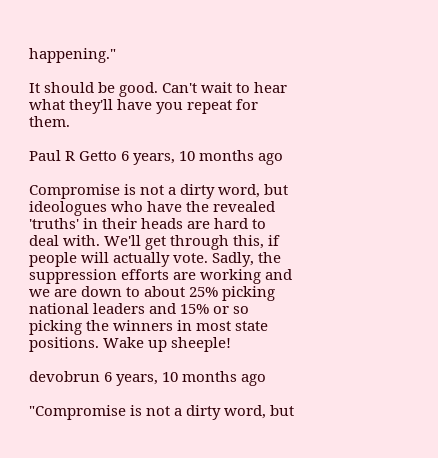happening."

It should be good. Can't wait to hear what they'll have you repeat for them.

Paul R Getto 6 years, 10 months ago

Compromise is not a dirty word, but ideologues who have the revealed 'truths' in their heads are hard to deal with. We'll get through this, if people will actually vote. Sadly, the suppression efforts are working and we are down to about 25% picking national leaders and 15% or so picking the winners in most state positions. Wake up sheeple!

devobrun 6 years, 10 months ago

"Compromise is not a dirty word, but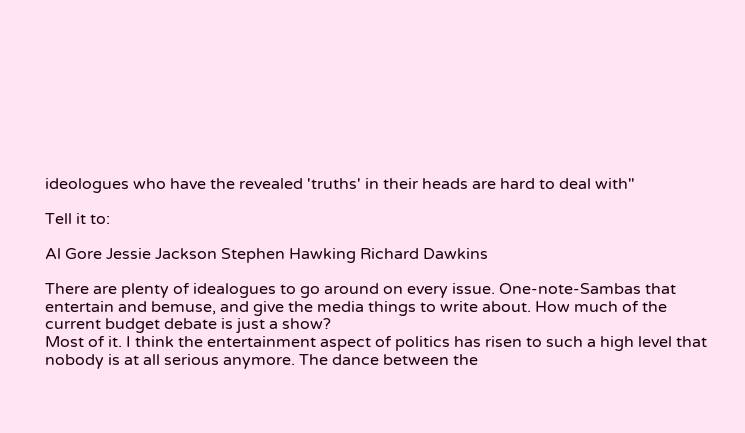ideologues who have the revealed 'truths' in their heads are hard to deal with"

Tell it to:

Al Gore Jessie Jackson Stephen Hawking Richard Dawkins

There are plenty of idealogues to go around on every issue. One-note-Sambas that entertain and bemuse, and give the media things to write about. How much of the current budget debate is just a show?
Most of it. I think the entertainment aspect of politics has risen to such a high level that nobody is at all serious anymore. The dance between the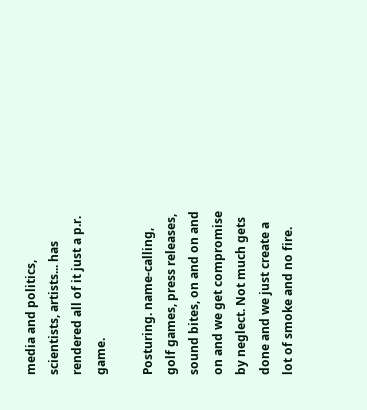media and politics, scientists, artists... has rendered all of it just a p.r. game.

Posturing. name-calling, golf games, press releases, sound bites, on and on and on and we get compromise by neglect. Not much gets done and we just create a lot of smoke and no fire.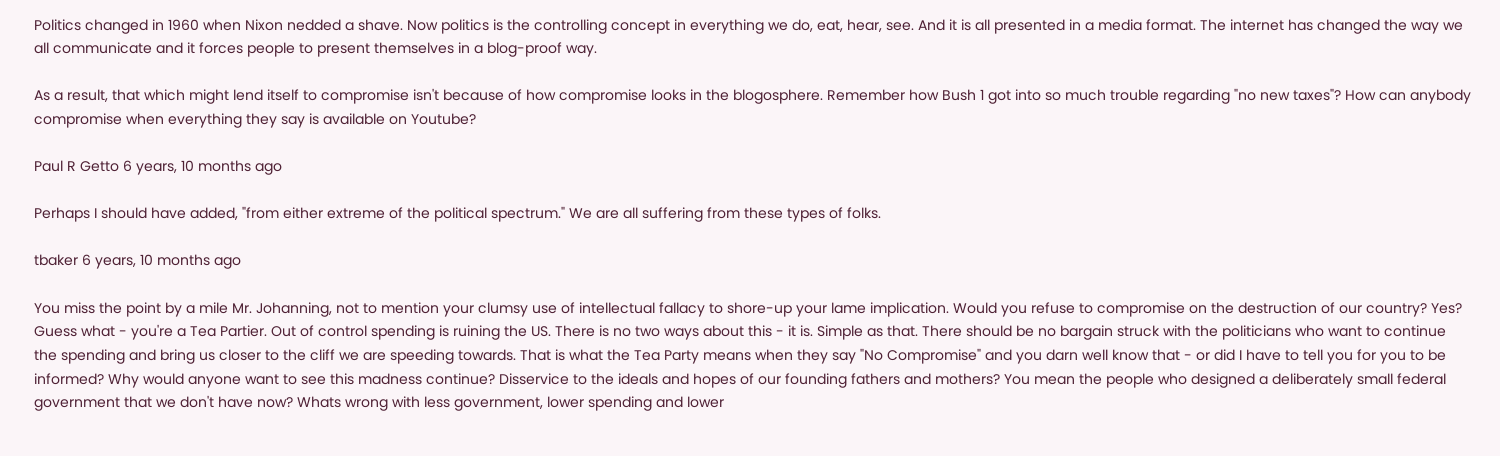Politics changed in 1960 when Nixon nedded a shave. Now politics is the controlling concept in everything we do, eat, hear, see. And it is all presented in a media format. The internet has changed the way we all communicate and it forces people to present themselves in a blog-proof way.

As a result, that which might lend itself to compromise isn't because of how compromise looks in the blogosphere. Remember how Bush 1 got into so much trouble regarding "no new taxes"? How can anybody compromise when everything they say is available on Youtube?

Paul R Getto 6 years, 10 months ago

Perhaps I should have added, "from either extreme of the political spectrum." We are all suffering from these types of folks.

tbaker 6 years, 10 months ago

You miss the point by a mile Mr. Johanning, not to mention your clumsy use of intellectual fallacy to shore-up your lame implication. Would you refuse to compromise on the destruction of our country? Yes? Guess what - you're a Tea Partier. Out of control spending is ruining the US. There is no two ways about this - it is. Simple as that. There should be no bargain struck with the politicians who want to continue the spending and bring us closer to the cliff we are speeding towards. That is what the Tea Party means when they say "No Compromise" and you darn well know that - or did I have to tell you for you to be informed? Why would anyone want to see this madness continue? Disservice to the ideals and hopes of our founding fathers and mothers? You mean the people who designed a deliberately small federal government that we don't have now? Whats wrong with less government, lower spending and lower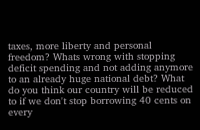taxes, more liberty and personal freedom? Whats wrong with stopping deficit spending and not adding anymore to an already huge national debt? What do you think our country will be reduced to if we don't stop borrowing 40 cents on every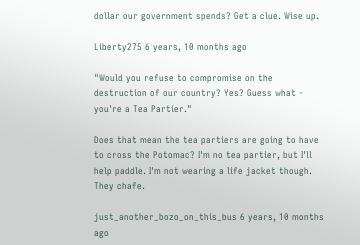dollar our government spends? Get a clue. Wise up.

Liberty275 6 years, 10 months ago

"Would you refuse to compromise on the destruction of our country? Yes? Guess what - you're a Tea Partier."

Does that mean the tea partiers are going to have to cross the Potomac? I'm no tea partier, but I'll help paddle. I'm not wearing a life jacket though. They chafe.

just_another_bozo_on_this_bus 6 years, 10 months ago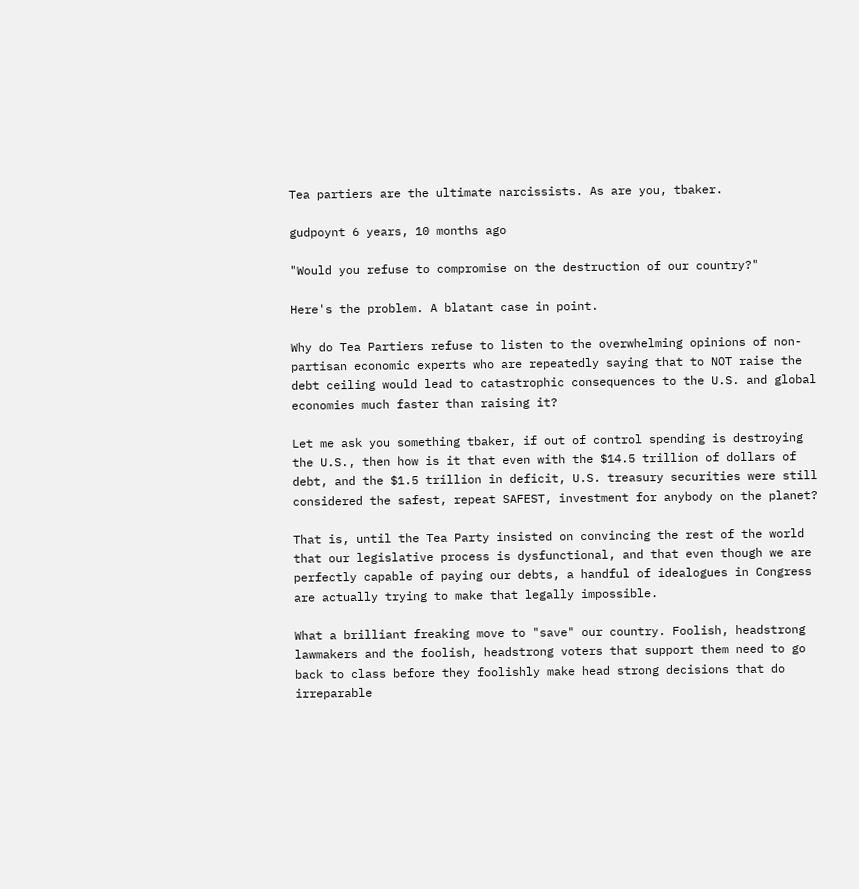Tea partiers are the ultimate narcissists. As are you, tbaker.

gudpoynt 6 years, 10 months ago

"Would you refuse to compromise on the destruction of our country?"

Here's the problem. A blatant case in point.

Why do Tea Partiers refuse to listen to the overwhelming opinions of non-partisan economic experts who are repeatedly saying that to NOT raise the debt ceiling would lead to catastrophic consequences to the U.S. and global economies much faster than raising it?

Let me ask you something tbaker, if out of control spending is destroying the U.S., then how is it that even with the $14.5 trillion of dollars of debt, and the $1.5 trillion in deficit, U.S. treasury securities were still considered the safest, repeat SAFEST, investment for anybody on the planet?

That is, until the Tea Party insisted on convincing the rest of the world that our legislative process is dysfunctional, and that even though we are perfectly capable of paying our debts, a handful of idealogues in Congress are actually trying to make that legally impossible.

What a brilliant freaking move to "save" our country. Foolish, headstrong lawmakers and the foolish, headstrong voters that support them need to go back to class before they foolishly make head strong decisions that do irreparable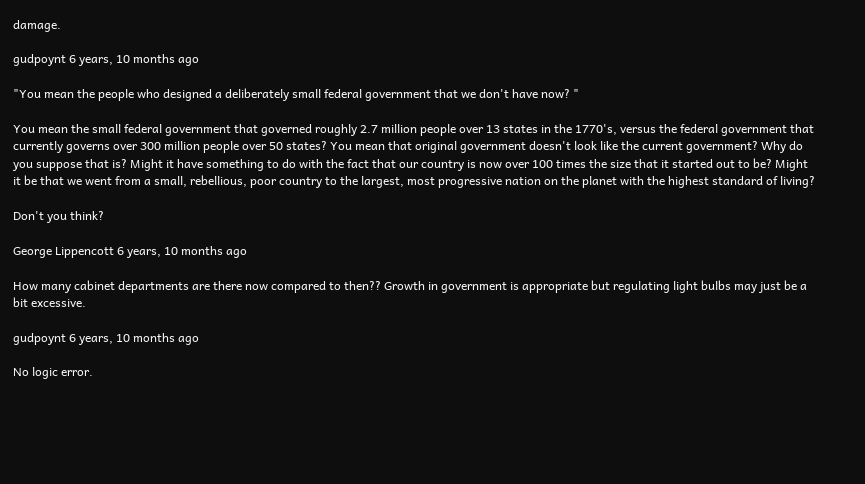damage.

gudpoynt 6 years, 10 months ago

"You mean the people who designed a deliberately small federal government that we don't have now? "

You mean the small federal government that governed roughly 2.7 million people over 13 states in the 1770's, versus the federal government that currently governs over 300 million people over 50 states? You mean that original government doesn't look like the current government? Why do you suppose that is? Might it have something to do with the fact that our country is now over 100 times the size that it started out to be? Might it be that we went from a small, rebellious, poor country to the largest, most progressive nation on the planet with the highest standard of living?

Don't you think?

George Lippencott 6 years, 10 months ago

How many cabinet departments are there now compared to then?? Growth in government is appropriate but regulating light bulbs may just be a bit excessive.

gudpoynt 6 years, 10 months ago

No logic error.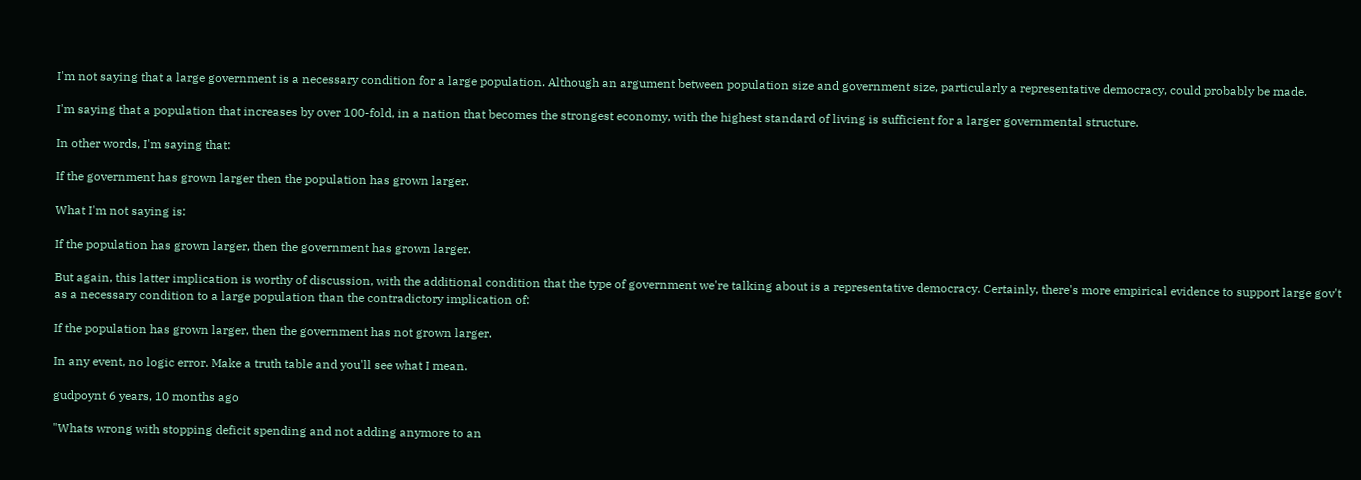I'm not saying that a large government is a necessary condition for a large population. Although an argument between population size and government size, particularly a representative democracy, could probably be made.

I'm saying that a population that increases by over 100-fold, in a nation that becomes the strongest economy, with the highest standard of living is sufficient for a larger governmental structure.

In other words, I'm saying that:

If the government has grown larger then the population has grown larger.

What I'm not saying is:

If the population has grown larger, then the government has grown larger.

But again, this latter implication is worthy of discussion, with the additional condition that the type of government we're talking about is a representative democracy. Certainly, there's more empirical evidence to support large gov't as a necessary condition to a large population than the contradictory implication of:

If the population has grown larger, then the government has not grown larger.

In any event, no logic error. Make a truth table and you'll see what I mean.

gudpoynt 6 years, 10 months ago

"Whats wrong with stopping deficit spending and not adding anymore to an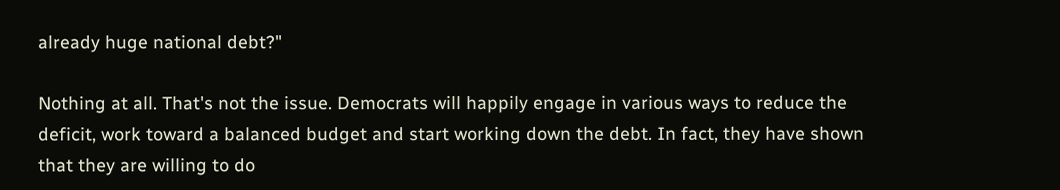already huge national debt?"

Nothing at all. That's not the issue. Democrats will happily engage in various ways to reduce the deficit, work toward a balanced budget and start working down the debt. In fact, they have shown that they are willing to do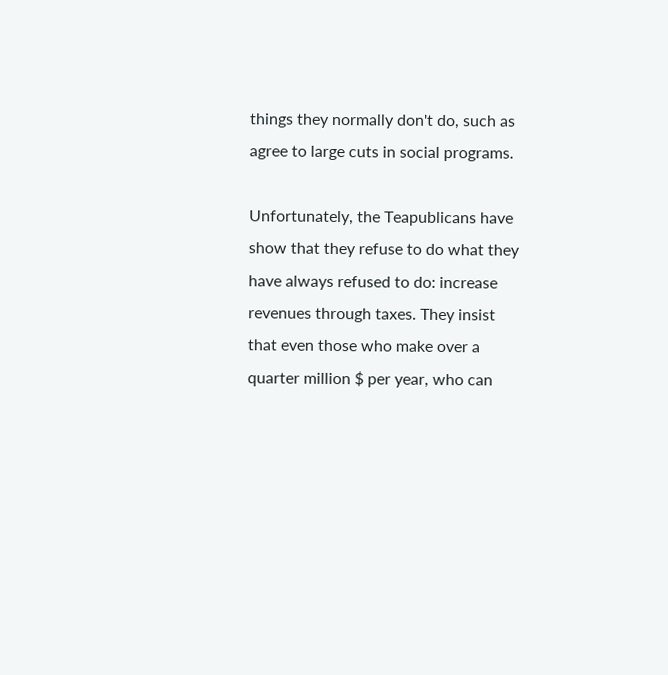things they normally don't do, such as agree to large cuts in social programs.

Unfortunately, the Teapublicans have show that they refuse to do what they have always refused to do: increase revenues through taxes. They insist that even those who make over a quarter million $ per year, who can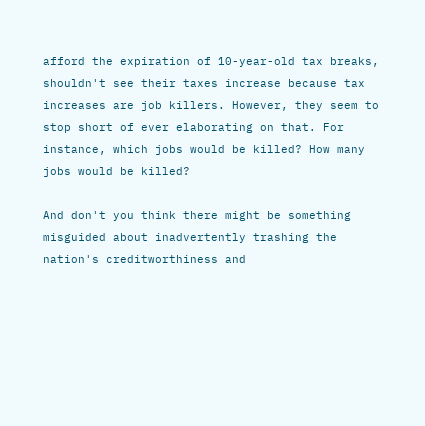afford the expiration of 10-year-old tax breaks, shouldn't see their taxes increase because tax increases are job killers. However, they seem to stop short of ever elaborating on that. For instance, which jobs would be killed? How many jobs would be killed?

And don't you think there might be something misguided about inadvertently trashing the nation's creditworthiness and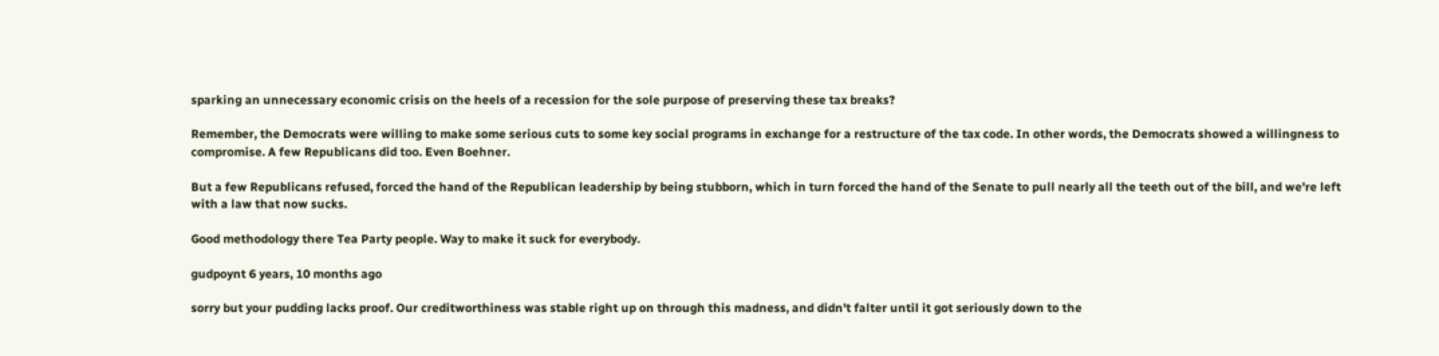sparking an unnecessary economic crisis on the heels of a recession for the sole purpose of preserving these tax breaks?

Remember, the Democrats were willing to make some serious cuts to some key social programs in exchange for a restructure of the tax code. In other words, the Democrats showed a willingness to compromise. A few Republicans did too. Even Boehner.

But a few Republicans refused, forced the hand of the Republican leadership by being stubborn, which in turn forced the hand of the Senate to pull nearly all the teeth out of the bill, and we're left with a law that now sucks.

Good methodology there Tea Party people. Way to make it suck for everybody.

gudpoynt 6 years, 10 months ago

sorry but your pudding lacks proof. Our creditworthiness was stable right up on through this madness, and didn't falter until it got seriously down to the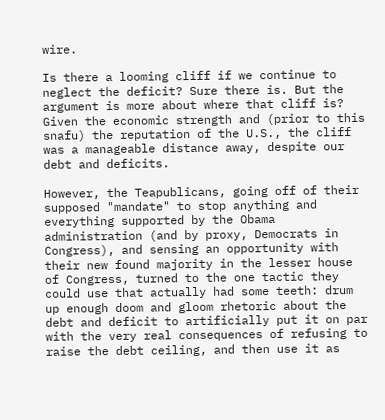wire.

Is there a looming cliff if we continue to neglect the deficit? Sure there is. But the argument is more about where that cliff is? Given the economic strength and (prior to this snafu) the reputation of the U.S., the cliff was a manageable distance away, despite our debt and deficits.

However, the Teapublicans, going off of their supposed "mandate" to stop anything and everything supported by the Obama administration (and by proxy, Democrats in Congress), and sensing an opportunity with their new found majority in the lesser house of Congress, turned to the one tactic they could use that actually had some teeth: drum up enough doom and gloom rhetoric about the debt and deficit to artificially put it on par with the very real consequences of refusing to raise the debt ceiling, and then use it as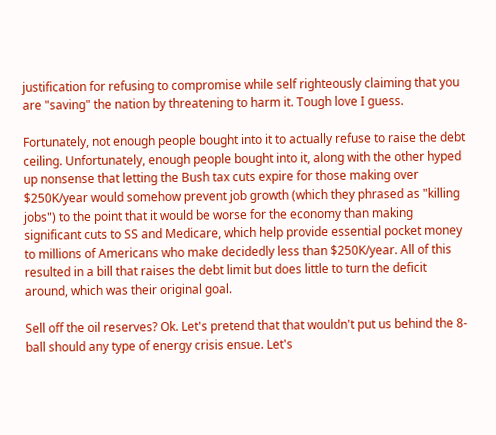justification for refusing to compromise while self righteously claiming that you are "saving" the nation by threatening to harm it. Tough love I guess.

Fortunately, not enough people bought into it to actually refuse to raise the debt ceiling. Unfortunately, enough people bought into it, along with the other hyped up nonsense that letting the Bush tax cuts expire for those making over $250K/year would somehow prevent job growth (which they phrased as "killing jobs") to the point that it would be worse for the economy than making significant cuts to SS and Medicare, which help provide essential pocket money to millions of Americans who make decidedly less than $250K/year. All of this resulted in a bill that raises the debt limit but does little to turn the deficit around, which was their original goal.

Sell off the oil reserves? Ok. Let's pretend that that wouldn't put us behind the 8-ball should any type of energy crisis ensue. Let's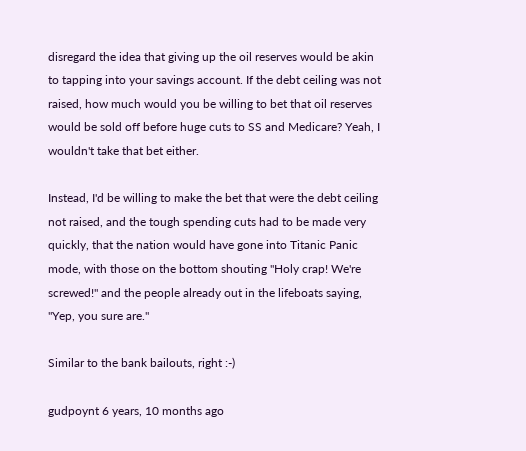disregard the idea that giving up the oil reserves would be akin to tapping into your savings account. If the debt ceiling was not raised, how much would you be willing to bet that oil reserves would be sold off before huge cuts to SS and Medicare? Yeah, I wouldn't take that bet either.

Instead, I'd be willing to make the bet that were the debt ceiling not raised, and the tough spending cuts had to be made very quickly, that the nation would have gone into Titanic Panic mode, with those on the bottom shouting "Holy crap! We're screwed!" and the people already out in the lifeboats saying, "Yep, you sure are."

Similar to the bank bailouts, right :-)

gudpoynt 6 years, 10 months ago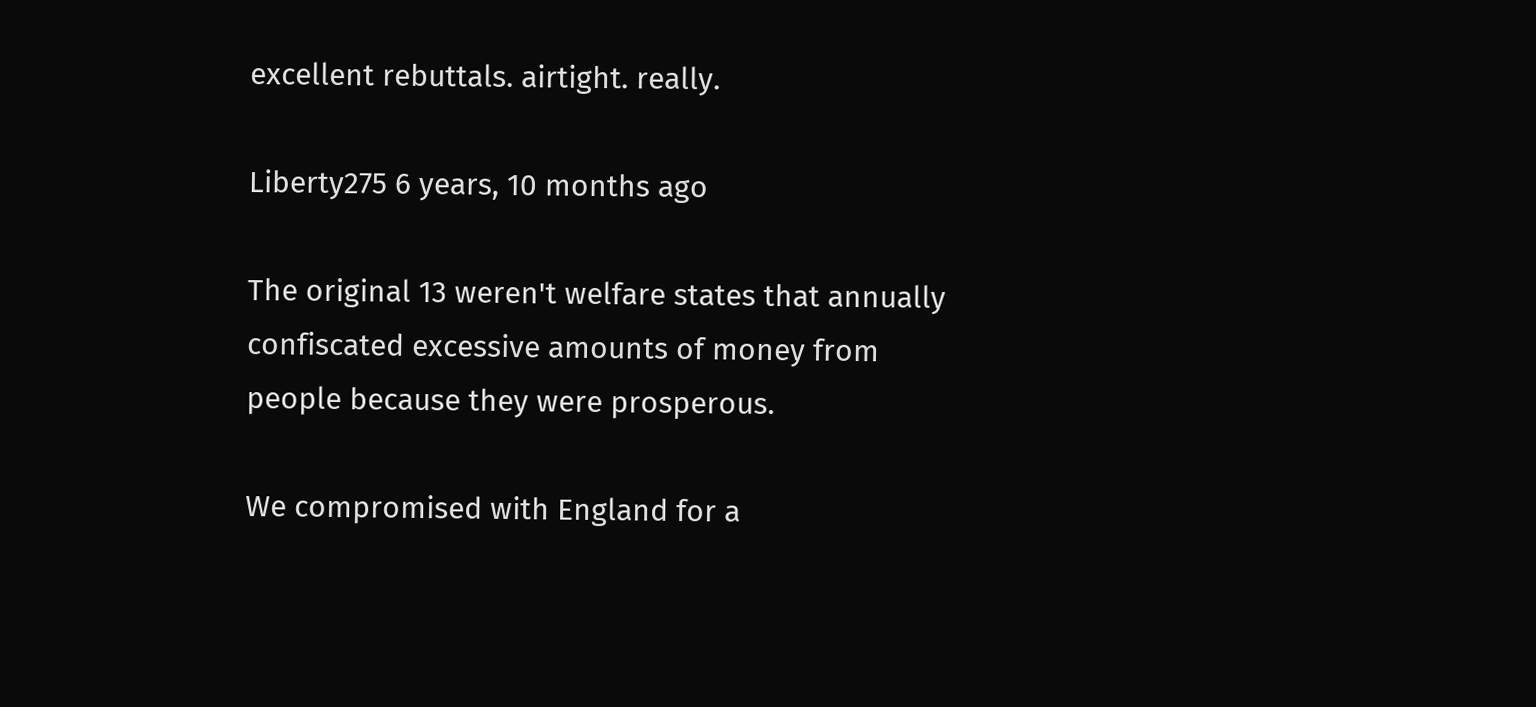excellent rebuttals. airtight. really.

Liberty275 6 years, 10 months ago

The original 13 weren't welfare states that annually confiscated excessive amounts of money from people because they were prosperous.

We compromised with England for a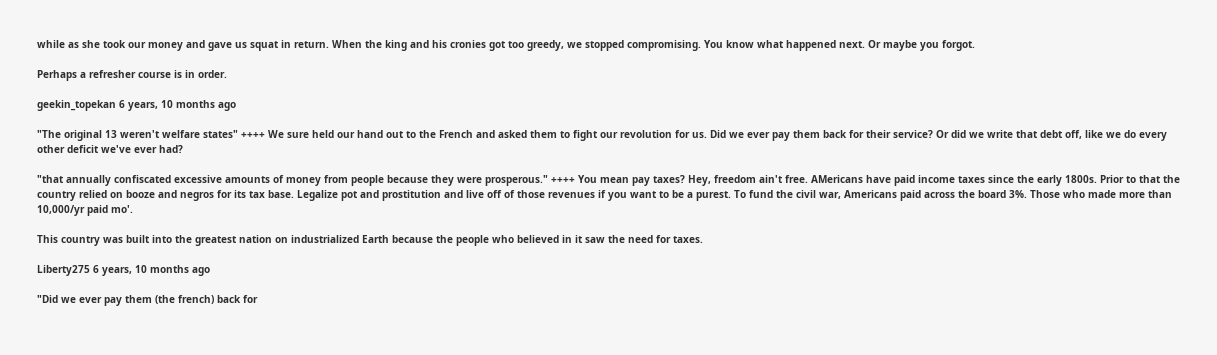while as she took our money and gave us squat in return. When the king and his cronies got too greedy, we stopped compromising. You know what happened next. Or maybe you forgot.

Perhaps a refresher course is in order.

geekin_topekan 6 years, 10 months ago

"The original 13 weren't welfare states" ++++ We sure held our hand out to the French and asked them to fight our revolution for us. Did we ever pay them back for their service? Or did we write that debt off, like we do every other deficit we've ever had?

"that annually confiscated excessive amounts of money from people because they were prosperous." ++++ You mean pay taxes? Hey, freedom ain't free. AMericans have paid income taxes since the early 1800s. Prior to that the country relied on booze and negros for its tax base. Legalize pot and prostitution and live off of those revenues if you want to be a purest. To fund the civil war, Americans paid across the board 3%. Those who made more than 10,000/yr paid mo'.

This country was built into the greatest nation on industrialized Earth because the people who believed in it saw the need for taxes.

Liberty275 6 years, 10 months ago

"Did we ever pay them (the french) back for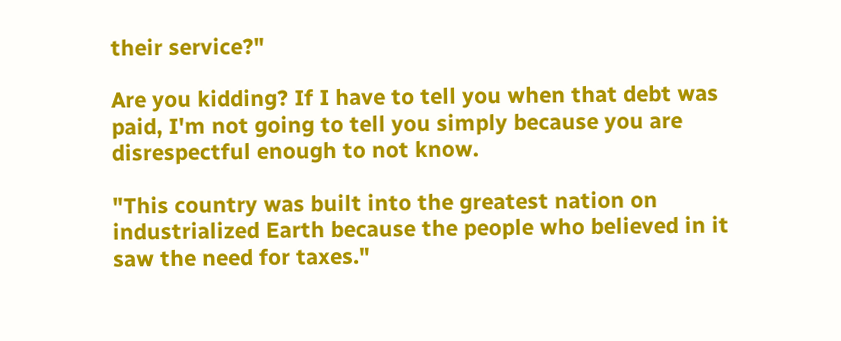their service?"

Are you kidding? If I have to tell you when that debt was paid, I'm not going to tell you simply because you are disrespectful enough to not know.

"This country was built into the greatest nation on industrialized Earth because the people who believed in it saw the need for taxes."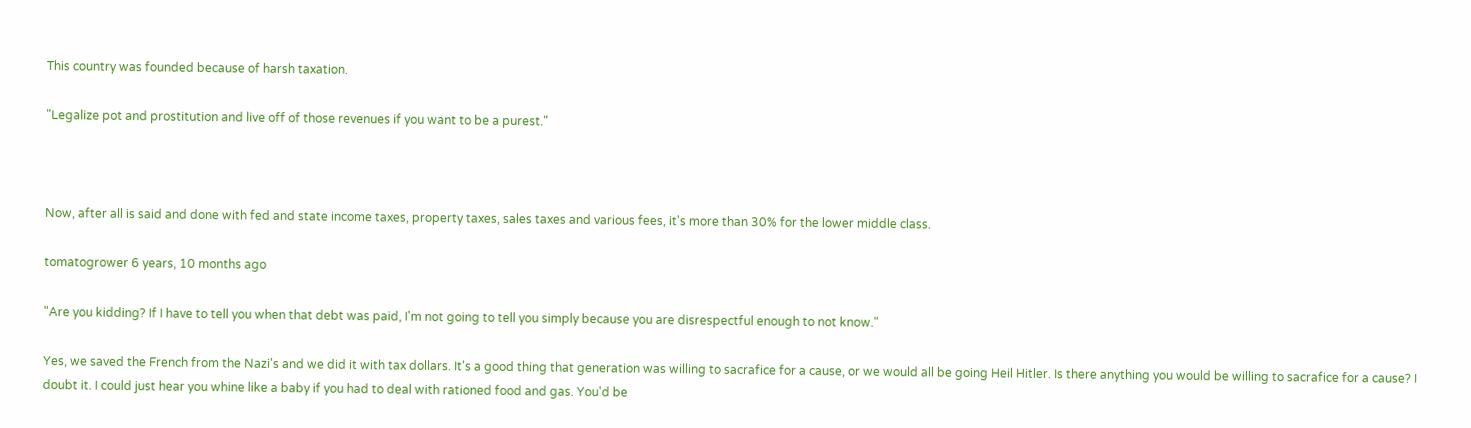This country was founded because of harsh taxation.

"Legalize pot and prostitution and live off of those revenues if you want to be a purest."



Now, after all is said and done with fed and state income taxes, property taxes, sales taxes and various fees, it's more than 30% for the lower middle class.

tomatogrower 6 years, 10 months ago

"Are you kidding? If I have to tell you when that debt was paid, I'm not going to tell you simply because you are disrespectful enough to not know."

Yes, we saved the French from the Nazi's and we did it with tax dollars. It's a good thing that generation was willing to sacrafice for a cause, or we would all be going Heil Hitler. Is there anything you would be willing to sacrafice for a cause? I doubt it. I could just hear you whine like a baby if you had to deal with rationed food and gas. You'd be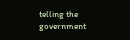telling the government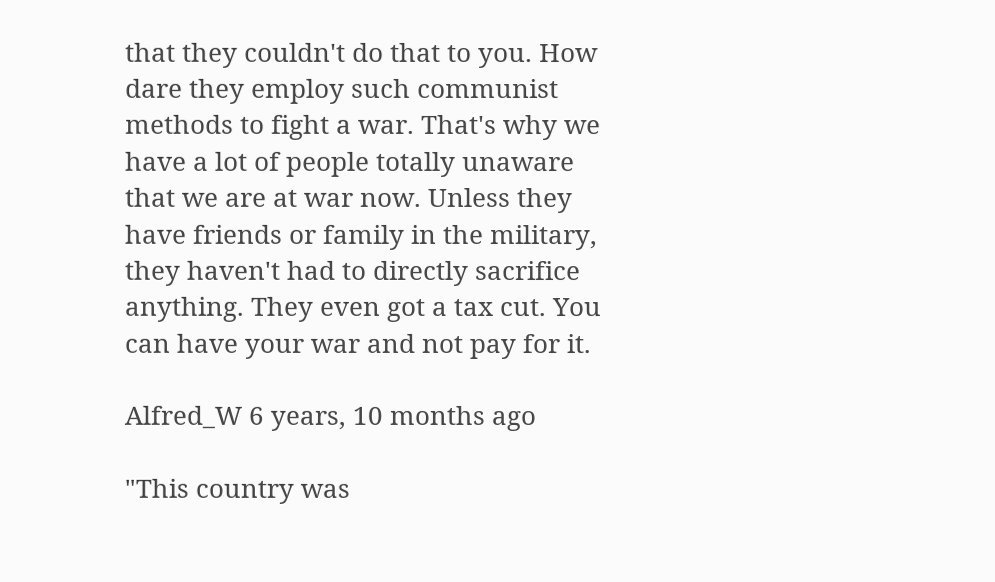that they couldn't do that to you. How dare they employ such communist methods to fight a war. That's why we have a lot of people totally unaware that we are at war now. Unless they have friends or family in the military, they haven't had to directly sacrifice anything. They even got a tax cut. You can have your war and not pay for it.

Alfred_W 6 years, 10 months ago

"This country was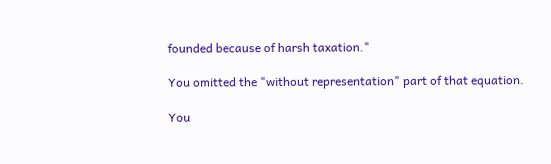founded because of harsh taxation."

You omitted the "without representation" part of that equation.

You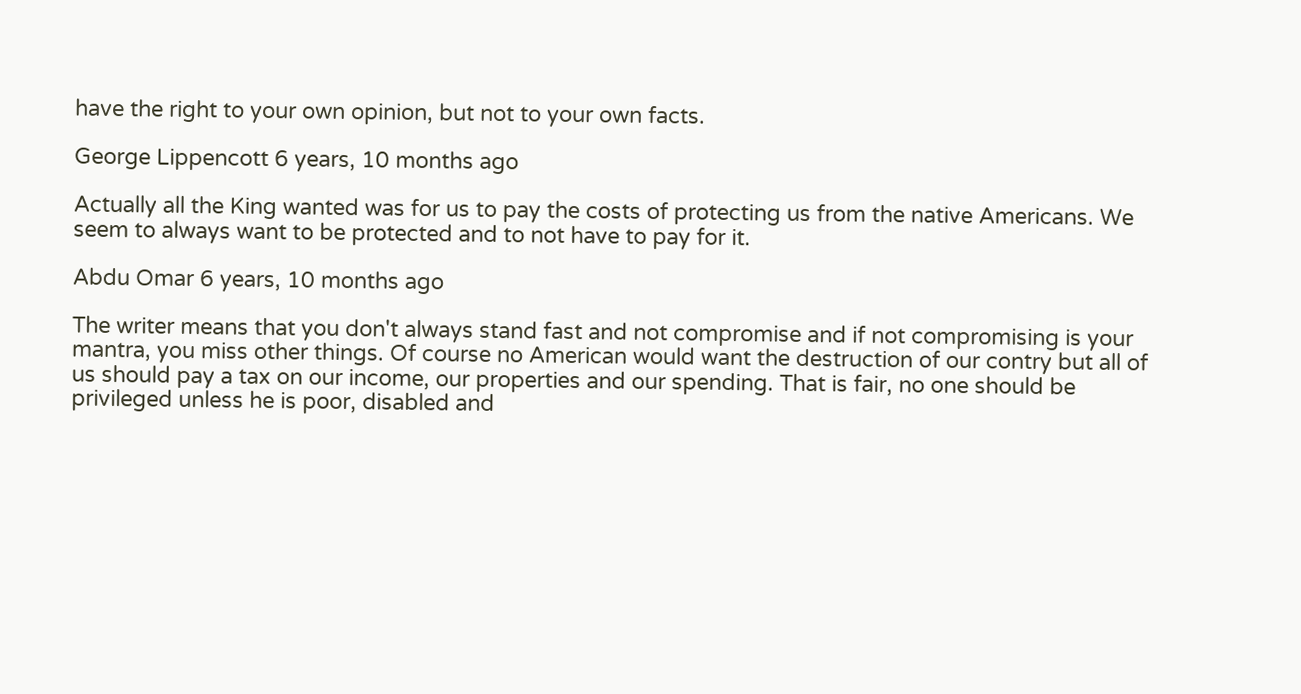have the right to your own opinion, but not to your own facts.

George Lippencott 6 years, 10 months ago

Actually all the King wanted was for us to pay the costs of protecting us from the native Americans. We seem to always want to be protected and to not have to pay for it.

Abdu Omar 6 years, 10 months ago

The writer means that you don't always stand fast and not compromise and if not compromising is your mantra, you miss other things. Of course no American would want the destruction of our contry but all of us should pay a tax on our income, our properties and our spending. That is fair, no one should be privileged unless he is poor, disabled and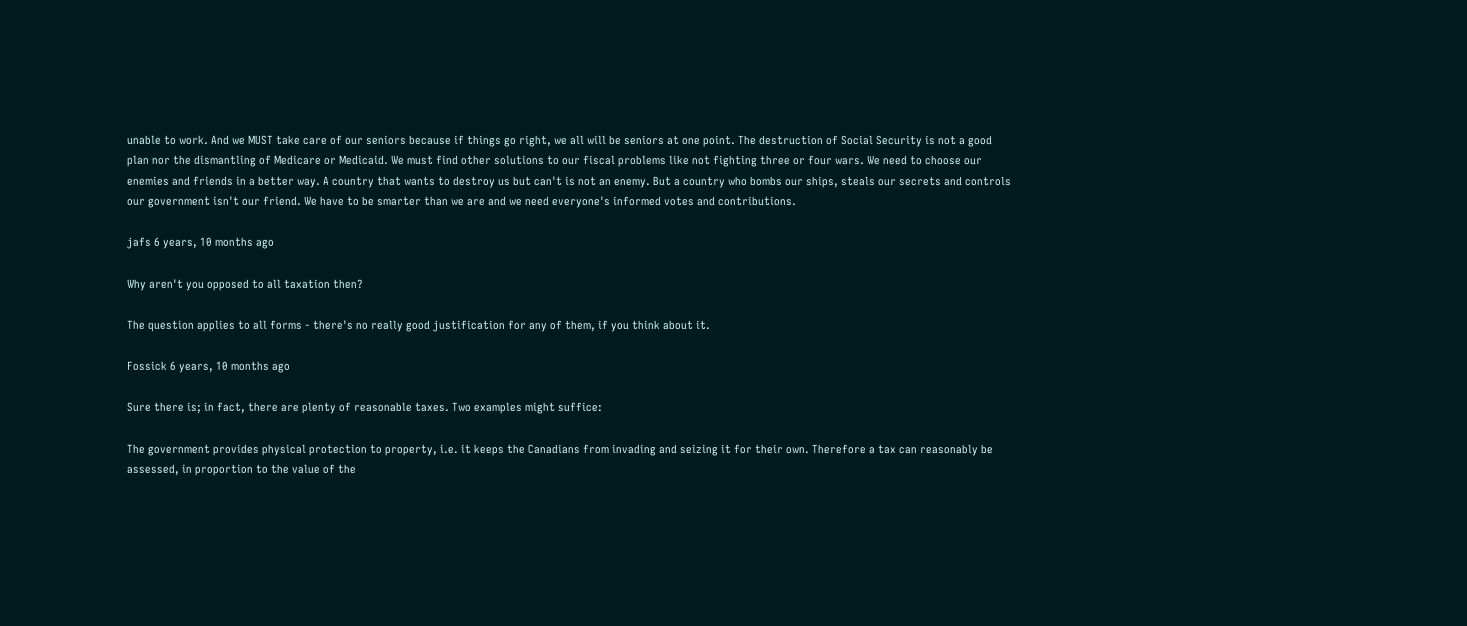unable to work. And we MUST take care of our seniors because if things go right, we all will be seniors at one point. The destruction of Social Security is not a good plan nor the dismantling of Medicare or Medicaid. We must find other solutions to our fiscal problems like not fighting three or four wars. We need to choose our enemies and friends in a better way. A country that wants to destroy us but can't is not an enemy. But a country who bombs our ships, steals our secrets and controls our government isn't our friend. We have to be smarter than we are and we need everyone's informed votes and contributions.

jafs 6 years, 10 months ago

Why aren't you opposed to all taxation then?

The question applies to all forms - there's no really good justification for any of them, if you think about it.

Fossick 6 years, 10 months ago

Sure there is; in fact, there are plenty of reasonable taxes. Two examples might suffice:

The government provides physical protection to property, i.e. it keeps the Canadians from invading and seizing it for their own. Therefore a tax can reasonably be assessed, in proportion to the value of the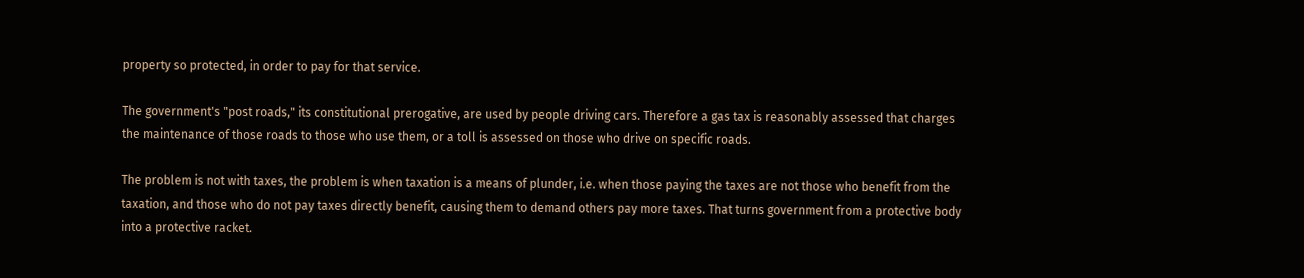property so protected, in order to pay for that service.

The government's "post roads," its constitutional prerogative, are used by people driving cars. Therefore a gas tax is reasonably assessed that charges the maintenance of those roads to those who use them, or a toll is assessed on those who drive on specific roads.

The problem is not with taxes, the problem is when taxation is a means of plunder, i.e. when those paying the taxes are not those who benefit from the taxation, and those who do not pay taxes directly benefit, causing them to demand others pay more taxes. That turns government from a protective body into a protective racket.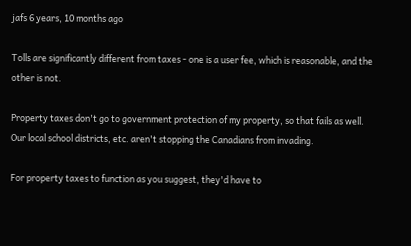jafs 6 years, 10 months ago

Tolls are significantly different from taxes - one is a user fee, which is reasonable, and the other is not.

Property taxes don't go to government protection of my property, so that fails as well. Our local school districts, etc. aren't stopping the Canadians from invading.

For property taxes to function as you suggest, they'd have to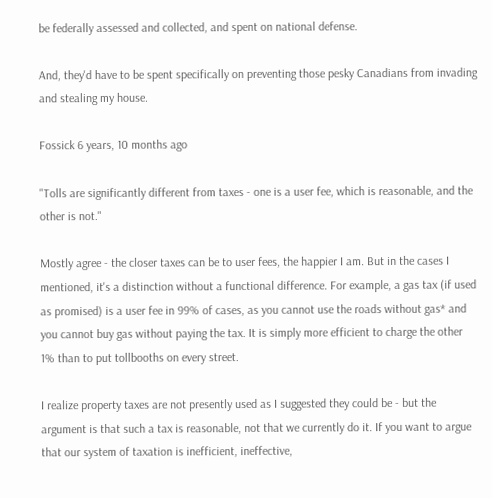be federally assessed and collected, and spent on national defense.

And, they'd have to be spent specifically on preventing those pesky Canadians from invading and stealing my house.

Fossick 6 years, 10 months ago

"Tolls are significantly different from taxes - one is a user fee, which is reasonable, and the other is not."

Mostly agree - the closer taxes can be to user fees, the happier I am. But in the cases I mentioned, it's a distinction without a functional difference. For example, a gas tax (if used as promised) is a user fee in 99% of cases, as you cannot use the roads without gas* and you cannot buy gas without paying the tax. It is simply more efficient to charge the other 1% than to put tollbooths on every street.

I realize property taxes are not presently used as I suggested they could be - but the argument is that such a tax is reasonable, not that we currently do it. If you want to argue that our system of taxation is inefficient, ineffective,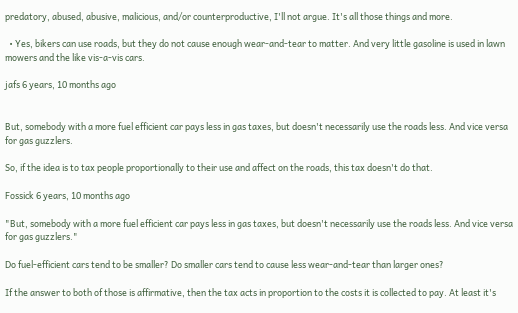predatory, abused, abusive, malicious, and/or counterproductive, I'll not argue. It's all those things and more.

  • Yes, bikers can use roads, but they do not cause enough wear-and-tear to matter. And very little gasoline is used in lawn mowers and the like vis-a-vis cars.

jafs 6 years, 10 months ago


But, somebody with a more fuel efficient car pays less in gas taxes, but doesn't necessarily use the roads less. And vice versa for gas guzzlers.

So, if the idea is to tax people proportionally to their use and affect on the roads, this tax doesn't do that.

Fossick 6 years, 10 months ago

"But, somebody with a more fuel efficient car pays less in gas taxes, but doesn't necessarily use the roads less. And vice versa for gas guzzlers."

Do fuel-efficient cars tend to be smaller? Do smaller cars tend to cause less wear-and-tear than larger ones?

If the answer to both of those is affirmative, then the tax acts in proportion to the costs it is collected to pay. At least it's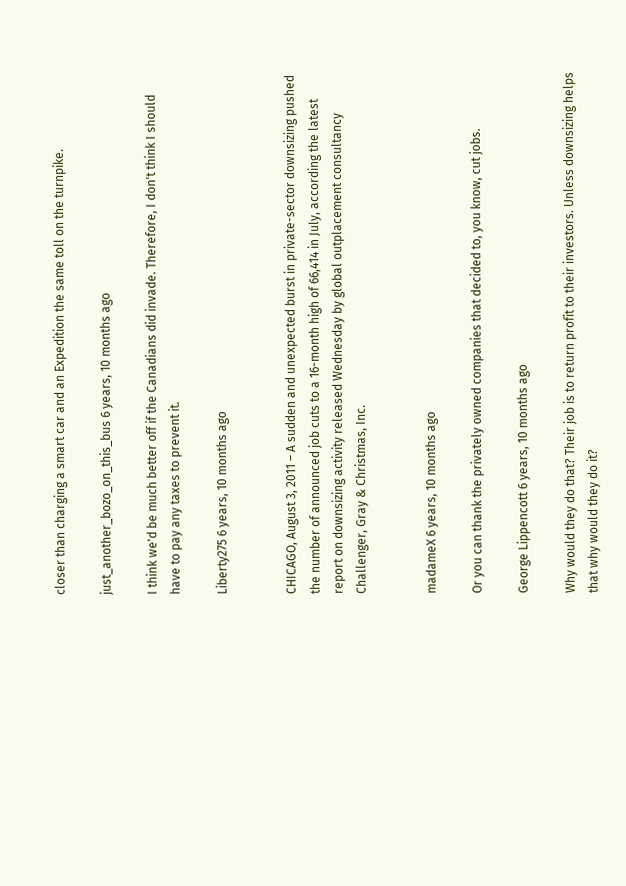closer than charging a smart car and an Expedition the same toll on the turnpike.

just_another_bozo_on_this_bus 6 years, 10 months ago

I think we'd be much better off if the Canadians did invade. Therefore, I don't think I should have to pay any taxes to prevent it.

Liberty275 6 years, 10 months ago


CHICAGO, August 3, 2011 – A sudden and unexpected burst in private-sector downsizing pushed the number of announced job cuts to a 16-month high of 66,414 in July, according the latest report on downsizing activity released Wednesday by global outplacement consultancy Challenger, Gray & Christmas, Inc.


madameX 6 years, 10 months ago

Or you can thank the privately owned companies that decided to, you know, cut jobs.

George Lippencott 6 years, 10 months ago

Why would they do that? Their job is to return profit to their investors. Unless downsizing helps that why would they do it?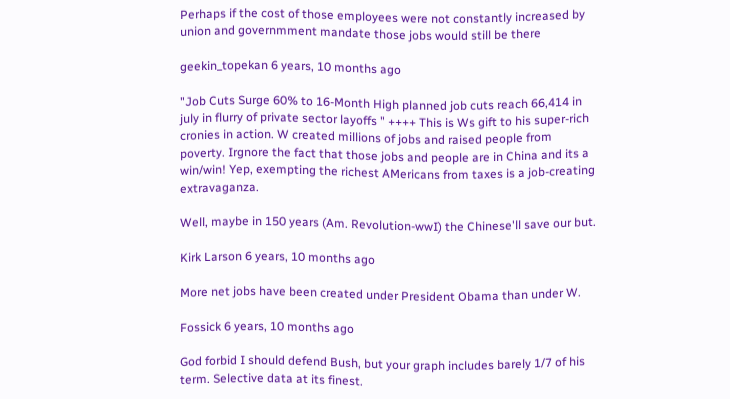Perhaps if the cost of those employees were not constantly increased by union and governmment mandate those jobs would still be there

geekin_topekan 6 years, 10 months ago

"Job Cuts Surge 60% to 16-Month High planned job cuts reach 66,414 in july in flurry of private sector layoffs " ++++ This is Ws gift to his super-rich cronies in action. W created millions of jobs and raised people from poverty. Irgnore the fact that those jobs and people are in China and its a win/win! Yep, exempting the richest AMericans from taxes is a job-creating extravaganza.

Well, maybe in 150 years (Am. Revolution-wwI) the Chinese'll save our but.

Kirk Larson 6 years, 10 months ago

More net jobs have been created under President Obama than under W.

Fossick 6 years, 10 months ago

God forbid I should defend Bush, but your graph includes barely 1/7 of his term. Selective data at its finest.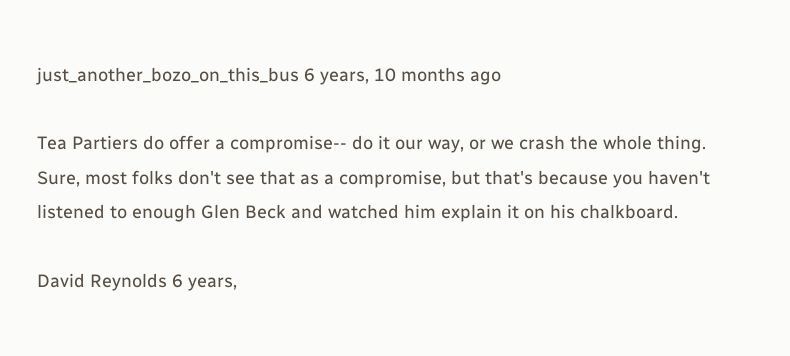just_another_bozo_on_this_bus 6 years, 10 months ago

Tea Partiers do offer a compromise-- do it our way, or we crash the whole thing. Sure, most folks don't see that as a compromise, but that's because you haven't listened to enough Glen Beck and watched him explain it on his chalkboard.

David Reynolds 6 years,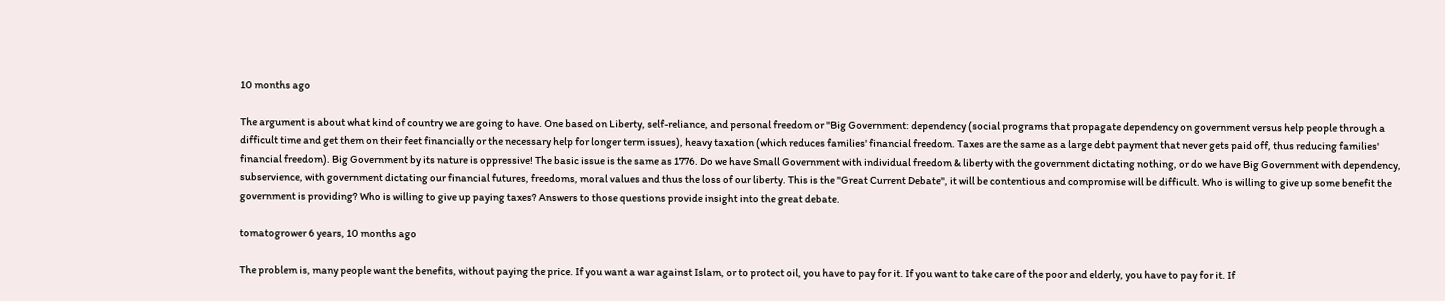10 months ago

The argument is about what kind of country we are going to have. One based on Liberty, self-reliance, and personal freedom or "Big Government: dependency (social programs that propagate dependency on government versus help people through a difficult time and get them on their feet financially or the necessary help for longer term issues), heavy taxation (which reduces families' financial freedom. Taxes are the same as a large debt payment that never gets paid off, thus reducing families' financial freedom). Big Government by its nature is oppressive! The basic issue is the same as 1776. Do we have Small Government with individual freedom & liberty with the government dictating nothing, or do we have Big Government with dependency, subservience, with government dictating our financial futures, freedoms, moral values and thus the loss of our liberty. This is the "Great Current Debate", it will be contentious and compromise will be difficult. Who is willing to give up some benefit the government is providing? Who is willing to give up paying taxes? Answers to those questions provide insight into the great debate.

tomatogrower 6 years, 10 months ago

The problem is, many people want the benefits, without paying the price. If you want a war against Islam, or to protect oil, you have to pay for it. If you want to take care of the poor and elderly, you have to pay for it. If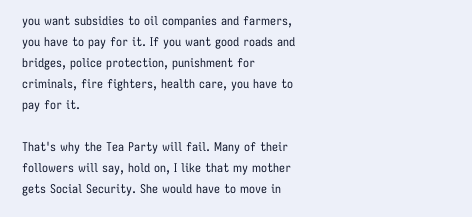you want subsidies to oil companies and farmers, you have to pay for it. If you want good roads and bridges, police protection, punishment for criminals, fire fighters, health care, you have to pay for it.

That's why the Tea Party will fail. Many of their followers will say, hold on, I like that my mother gets Social Security. She would have to move in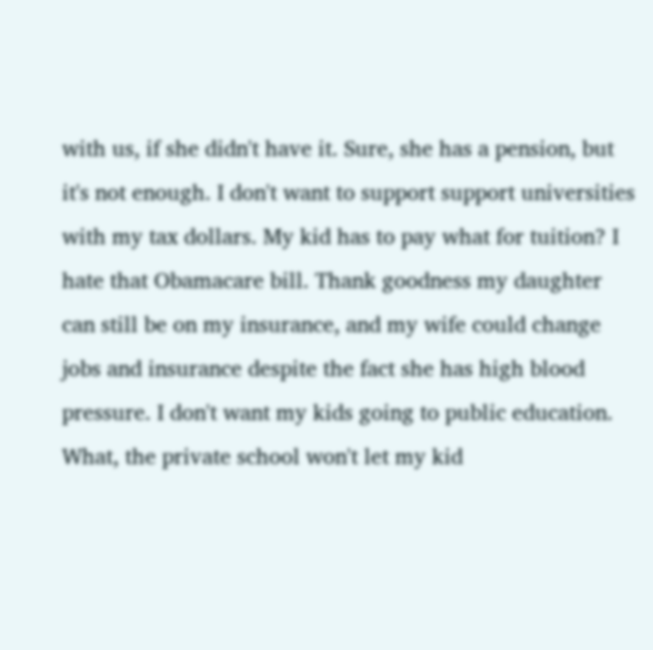with us, if she didn't have it. Sure, she has a pension, but it's not enough. I don't want to support support universities with my tax dollars. My kid has to pay what for tuition? I hate that Obamacare bill. Thank goodness my daughter can still be on my insurance, and my wife could change jobs and insurance despite the fact she has high blood pressure. I don't want my kids going to public education. What, the private school won't let my kid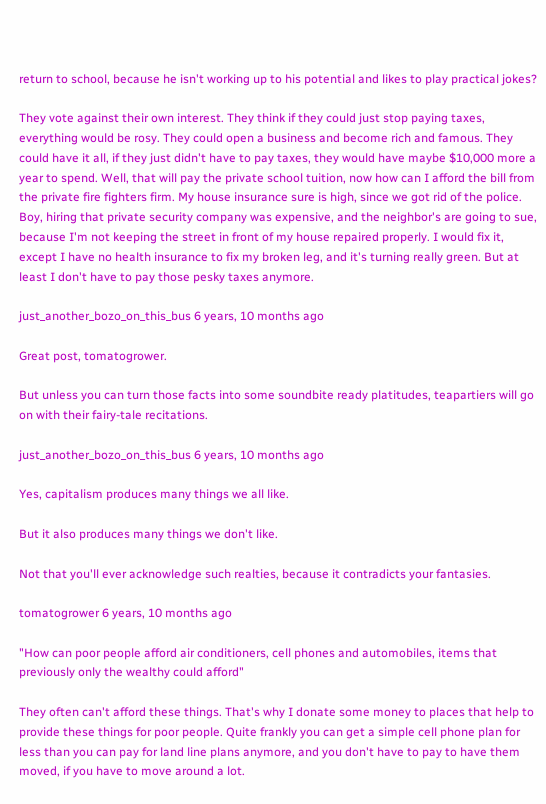return to school, because he isn't working up to his potential and likes to play practical jokes?

They vote against their own interest. They think if they could just stop paying taxes, everything would be rosy. They could open a business and become rich and famous. They could have it all, if they just didn't have to pay taxes, they would have maybe $10,000 more a year to spend. Well, that will pay the private school tuition, now how can I afford the bill from the private fire fighters firm. My house insurance sure is high, since we got rid of the police. Boy, hiring that private security company was expensive, and the neighbor's are going to sue, because I'm not keeping the street in front of my house repaired properly. I would fix it, except I have no health insurance to fix my broken leg, and it's turning really green. But at least I don't have to pay those pesky taxes anymore.

just_another_bozo_on_this_bus 6 years, 10 months ago

Great post, tomatogrower.

But unless you can turn those facts into some soundbite ready platitudes, teapartiers will go on with their fairy-tale recitations.

just_another_bozo_on_this_bus 6 years, 10 months ago

Yes, capitalism produces many things we all like.

But it also produces many things we don't like.

Not that you'll ever acknowledge such realties, because it contradicts your fantasies.

tomatogrower 6 years, 10 months ago

"How can poor people afford air conditioners, cell phones and automobiles, items that previously only the wealthy could afford"

They often can't afford these things. That's why I donate some money to places that help to provide these things for poor people. Quite frankly you can get a simple cell phone plan for less than you can pay for land line plans anymore, and you don't have to pay to have them moved, if you have to move around a lot.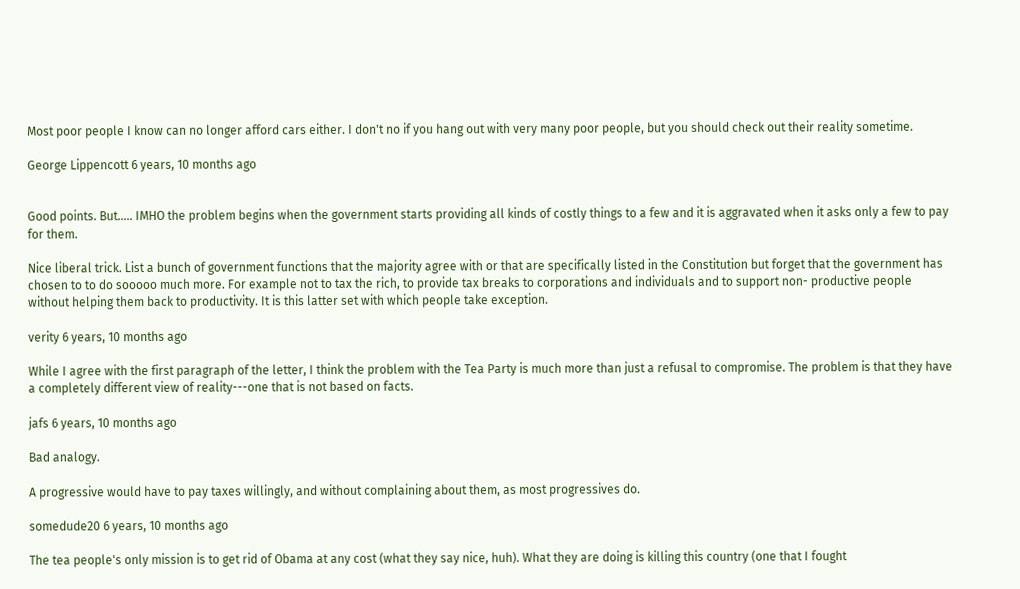Most poor people I know can no longer afford cars either. I don't no if you hang out with very many poor people, but you should check out their reality sometime.

George Lippencott 6 years, 10 months ago


Good points. But..... IMHO the problem begins when the government starts providing all kinds of costly things to a few and it is aggravated when it asks only a few to pay for them.

Nice liberal trick. List a bunch of government functions that the majority agree with or that are specifically listed in the Constitution but forget that the government has chosen to to do sooooo much more. For example not to tax the rich, to provide tax breaks to corporations and individuals and to support non- productive people without helping them back to productivity. It is this latter set with which people take exception.

verity 6 years, 10 months ago

While I agree with the first paragraph of the letter, I think the problem with the Tea Party is much more than just a refusal to compromise. The problem is that they have a completely different view of reality---one that is not based on facts.

jafs 6 years, 10 months ago

Bad analogy.

A progressive would have to pay taxes willingly, and without complaining about them, as most progressives do.

somedude20 6 years, 10 months ago

The tea people's only mission is to get rid of Obama at any cost (what they say nice, huh). What they are doing is killing this country (one that I fought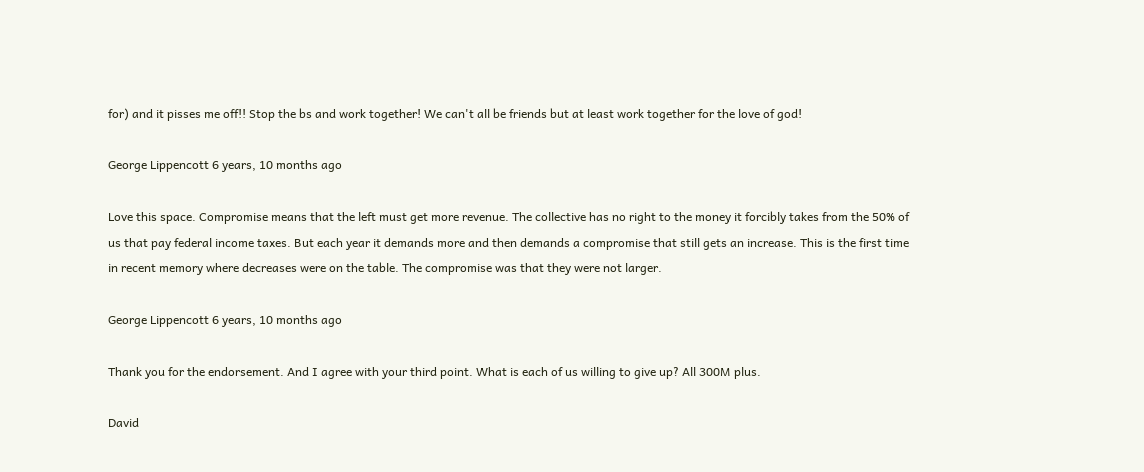for) and it pisses me off!! Stop the bs and work together! We can't all be friends but at least work together for the love of god!

George Lippencott 6 years, 10 months ago

Love this space. Compromise means that the left must get more revenue. The collective has no right to the money it forcibly takes from the 50% of us that pay federal income taxes. But each year it demands more and then demands a compromise that still gets an increase. This is the first time in recent memory where decreases were on the table. The compromise was that they were not larger.

George Lippencott 6 years, 10 months ago

Thank you for the endorsement. And I agree with your third point. What is each of us willing to give up? All 300M plus.

David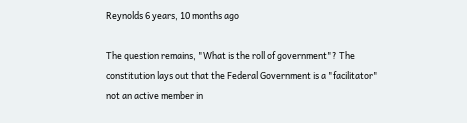Reynolds 6 years, 10 months ago

The question remains, "What is the roll of government"? The constitution lays out that the Federal Government is a "facilitator" not an active member in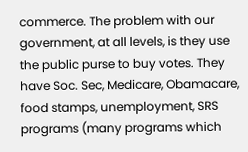commerce. The problem with our government, at all levels, is they use the public purse to buy votes. They have Soc. Sec, Medicare, Obamacare, food stamps, unemployment, SRS programs (many programs which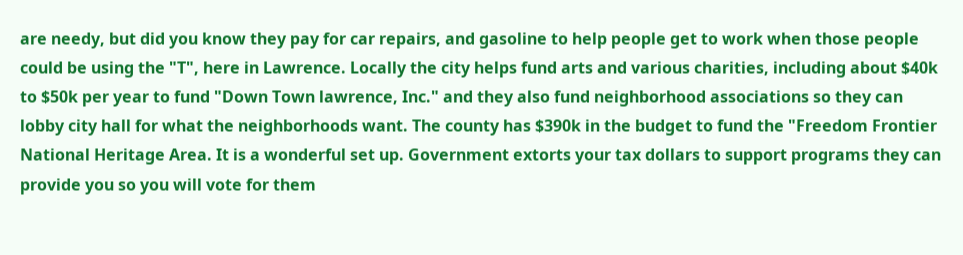are needy, but did you know they pay for car repairs, and gasoline to help people get to work when those people could be using the "T", here in Lawrence. Locally the city helps fund arts and various charities, including about $40k to $50k per year to fund "Down Town lawrence, Inc." and they also fund neighborhood associations so they can lobby city hall for what the neighborhoods want. The county has $390k in the budget to fund the "Freedom Frontier National Heritage Area. It is a wonderful set up. Government extorts your tax dollars to support programs they can provide you so you will vote for them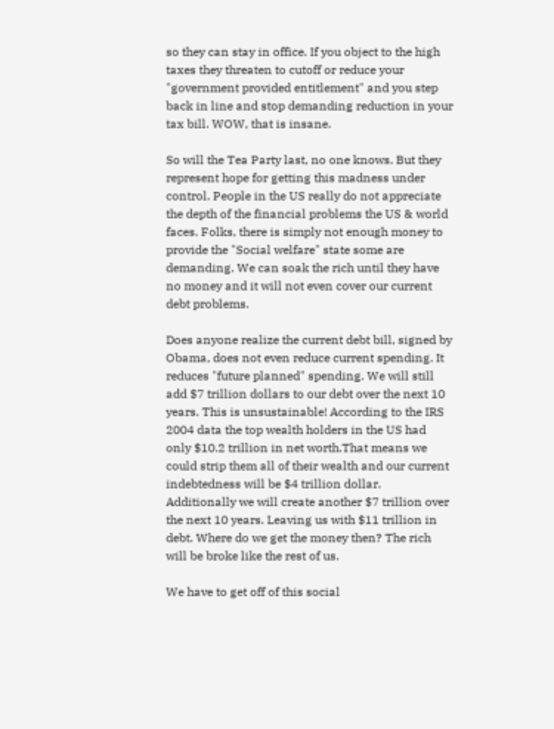so they can stay in office. If you object to the high taxes they threaten to cutoff or reduce your "government provided entitlement" and you step back in line and stop demanding reduction in your tax bill. WOW, that is insane.

So will the Tea Party last, no one knows. But they represent hope for getting this madness under control. People in the US really do not appreciate the depth of the financial problems the US & world faces. Folks, there is simply not enough money to provide the "Social welfare" state some are demanding. We can soak the rich until they have no money and it will not even cover our current debt problems.

Does anyone realize the current debt bill, signed by Obama, does not even reduce current spending. It reduces "future planned" spending. We will still add $7 trillion dollars to our debt over the next 10 years. This is unsustainable! According to the IRS 2004 data the top wealth holders in the US had only $10.2 trillion in net worth.That means we could strip them all of their wealth and our current indebtedness will be $4 trillion dollar. Additionally we will create another $7 trillion over the next 10 years. Leaving us with $11 trillion in debt. Where do we get the money then? The rich will be broke like the rest of us.

We have to get off of this social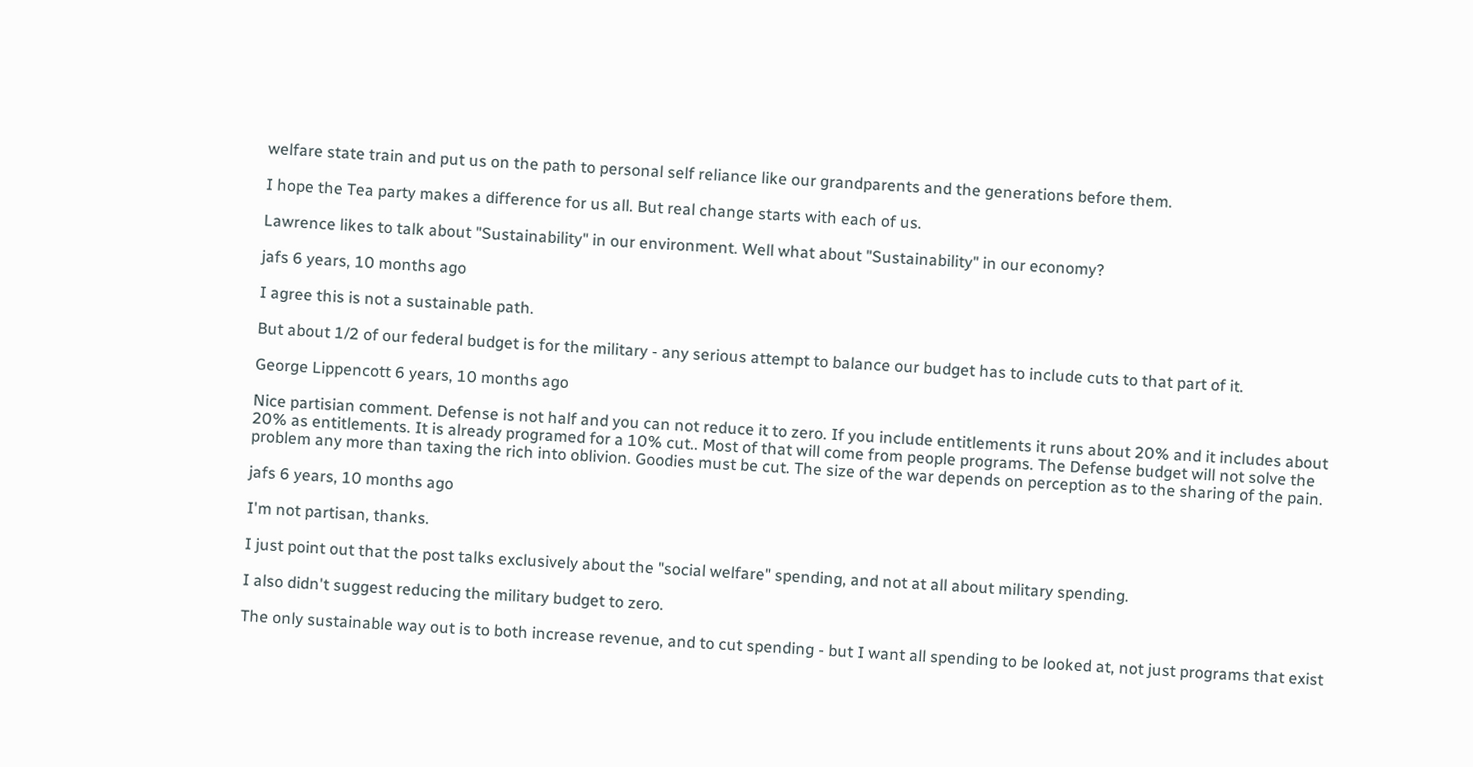welfare state train and put us on the path to personal self reliance like our grandparents and the generations before them.

I hope the Tea party makes a difference for us all. But real change starts with each of us.

Lawrence likes to talk about "Sustainability" in our environment. Well what about "Sustainability" in our economy?

jafs 6 years, 10 months ago

I agree this is not a sustainable path.

But about 1/2 of our federal budget is for the military - any serious attempt to balance our budget has to include cuts to that part of it.

George Lippencott 6 years, 10 months ago

Nice partisian comment. Defense is not half and you can not reduce it to zero. If you include entitlements it runs about 20% and it includes about 20% as entitlements. It is already programed for a 10% cut.. Most of that will come from people programs. The Defense budget will not solve the problem any more than taxing the rich into oblivion. Goodies must be cut. The size of the war depends on perception as to the sharing of the pain.

jafs 6 years, 10 months ago

I'm not partisan, thanks.

I just point out that the post talks exclusively about the "social welfare" spending, and not at all about military spending.

I also didn't suggest reducing the military budget to zero.

The only sustainable way out is to both increase revenue, and to cut spending - but I want all spending to be looked at, not just programs that exist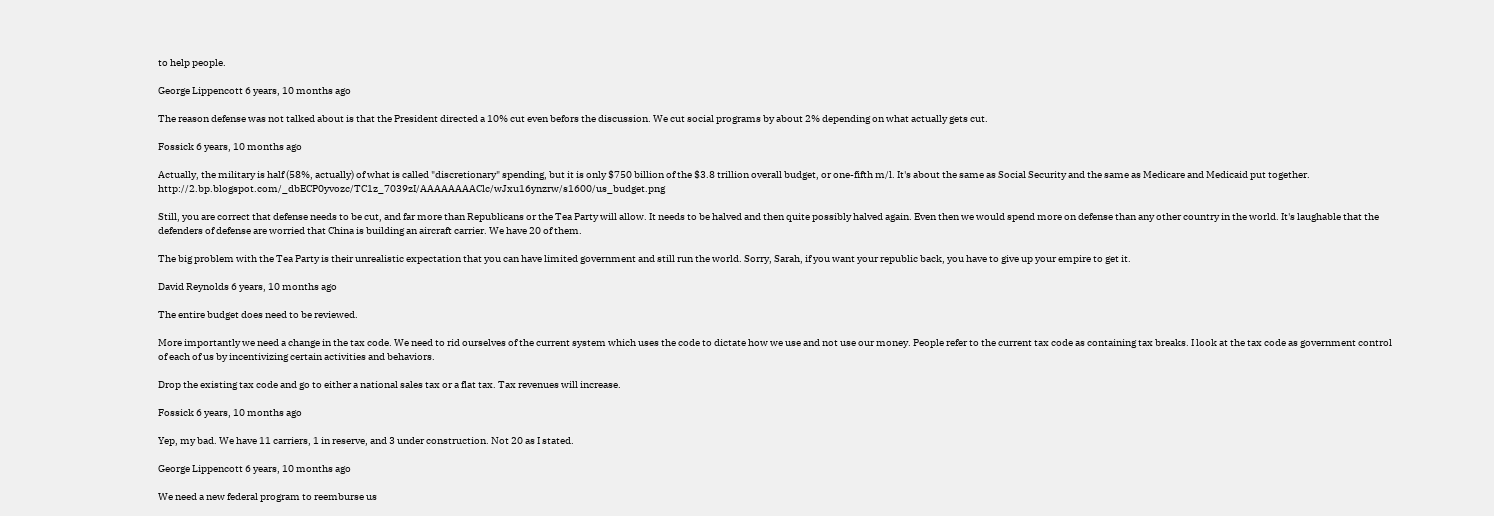to help people.

George Lippencott 6 years, 10 months ago

The reason defense was not talked about is that the President directed a 10% cut even befors the discussion. We cut social programs by about 2% depending on what actually gets cut.

Fossick 6 years, 10 months ago

Actually, the military is half (58%, actually) of what is called "discretionary" spending, but it is only $750 billion of the $3.8 trillion overall budget, or one-fifth m/l. It's about the same as Social Security and the same as Medicare and Medicaid put together. http://2.bp.blogspot.com/_dbECP0yvozc/TC1z_7039zI/AAAAAAAAClc/wJxu16ynzrw/s1600/us_budget.png

Still, you are correct that defense needs to be cut, and far more than Republicans or the Tea Party will allow. It needs to be halved and then quite possibly halved again. Even then we would spend more on defense than any other country in the world. It's laughable that the defenders of defense are worried that China is building an aircraft carrier. We have 20 of them.

The big problem with the Tea Party is their unrealistic expectation that you can have limited government and still run the world. Sorry, Sarah, if you want your republic back, you have to give up your empire to get it.

David Reynolds 6 years, 10 months ago

The entire budget does need to be reviewed.

More importantly we need a change in the tax code. We need to rid ourselves of the current system which uses the code to dictate how we use and not use our money. People refer to the current tax code as containing tax breaks. I look at the tax code as government control of each of us by incentivizing certain activities and behaviors.

Drop the existing tax code and go to either a national sales tax or a flat tax. Tax revenues will increase.

Fossick 6 years, 10 months ago

Yep, my bad. We have 11 carriers, 1 in reserve, and 3 under construction. Not 20 as I stated.

George Lippencott 6 years, 10 months ago

We need a new federal program to reemburse us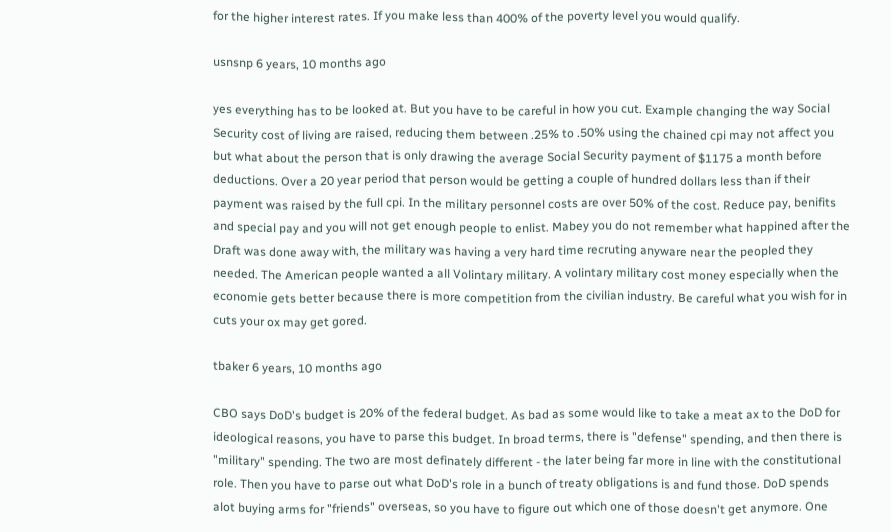for the higher interest rates. If you make less than 400% of the poverty level you would qualify.

usnsnp 6 years, 10 months ago

yes everything has to be looked at. But you have to be careful in how you cut. Example changing the way Social Security cost of living are raised, reducing them between .25% to .50% using the chained cpi may not affect you but what about the person that is only drawing the average Social Security payment of $1175 a month before deductions. Over a 20 year period that person would be getting a couple of hundred dollars less than if their payment was raised by the full cpi. In the military personnel costs are over 50% of the cost. Reduce pay, benifits and special pay and you will not get enough people to enlist. Mabey you do not remember what happined after the Draft was done away with, the military was having a very hard time recruting anyware near the peopled they needed. The American people wanted a all Volintary military. A volintary military cost money especially when the economie gets better because there is more competition from the civilian industry. Be careful what you wish for in cuts your ox may get gored.

tbaker 6 years, 10 months ago

CBO says DoD's budget is 20% of the federal budget. As bad as some would like to take a meat ax to the DoD for ideological reasons, you have to parse this budget. In broad terms, there is "defense" spending, and then there is "military" spending. The two are most definately different - the later being far more in line with the constitutional role. Then you have to parse out what DoD's role in a bunch of treaty obligations is and fund those. DoD spends alot buying arms for "friends" overseas, so you have to figure out which one of those doesn't get anymore. One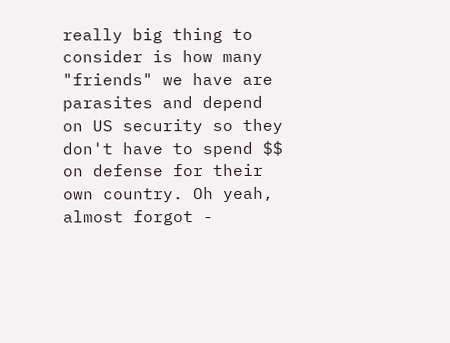really big thing to consider is how many "friends" we have are parasites and depend on US security so they don't have to spend $$ on defense for their own country. Oh yeah, almost forgot -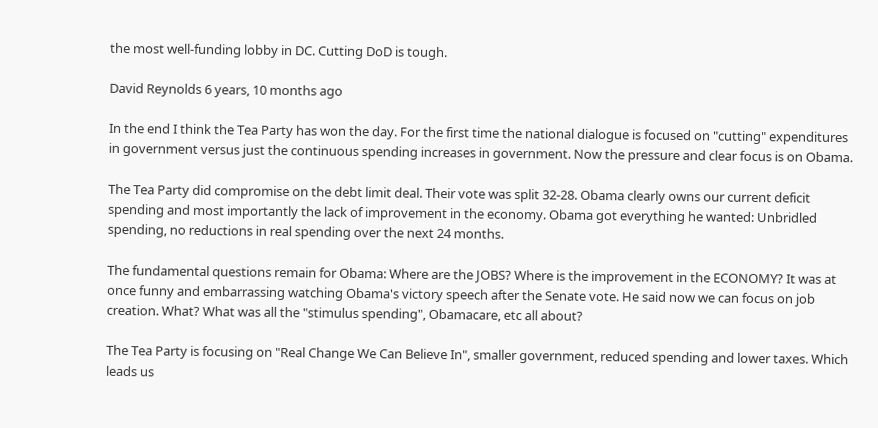the most well-funding lobby in DC. Cutting DoD is tough.

David Reynolds 6 years, 10 months ago

In the end I think the Tea Party has won the day. For the first time the national dialogue is focused on "cutting" expenditures in government versus just the continuous spending increases in government. Now the pressure and clear focus is on Obama.

The Tea Party did compromise on the debt limit deal. Their vote was split 32-28. Obama clearly owns our current deficit spending and most importantly the lack of improvement in the economy. Obama got everything he wanted: Unbridled spending, no reductions in real spending over the next 24 months.

The fundamental questions remain for Obama: Where are the JOBS? Where is the improvement in the ECONOMY? It was at once funny and embarrassing watching Obama's victory speech after the Senate vote. He said now we can focus on job creation. What? What was all the "stimulus spending", Obamacare, etc all about?

The Tea Party is focusing on "Real Change We Can Believe In", smaller government, reduced spending and lower taxes. Which leads us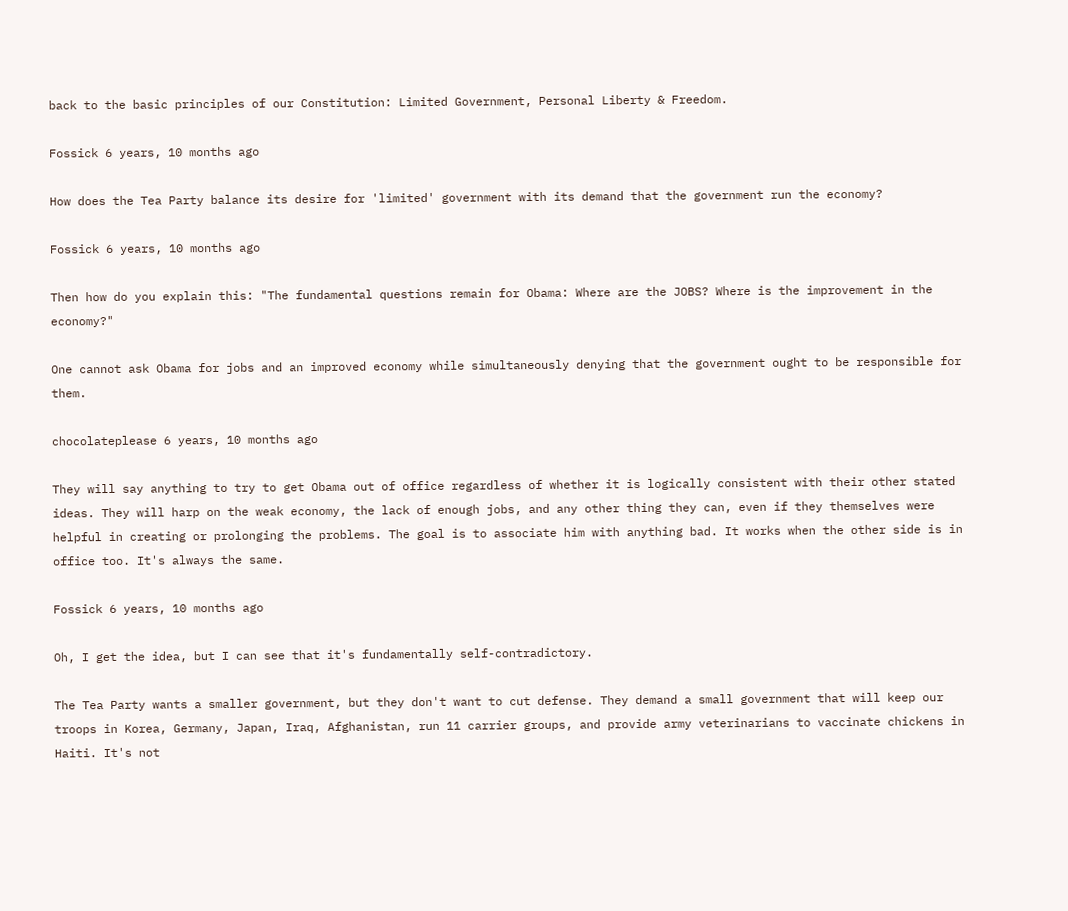back to the basic principles of our Constitution: Limited Government, Personal Liberty & Freedom.

Fossick 6 years, 10 months ago

How does the Tea Party balance its desire for 'limited' government with its demand that the government run the economy?

Fossick 6 years, 10 months ago

Then how do you explain this: "The fundamental questions remain for Obama: Where are the JOBS? Where is the improvement in the economy?"

One cannot ask Obama for jobs and an improved economy while simultaneously denying that the government ought to be responsible for them.

chocolateplease 6 years, 10 months ago

They will say anything to try to get Obama out of office regardless of whether it is logically consistent with their other stated ideas. They will harp on the weak economy, the lack of enough jobs, and any other thing they can, even if they themselves were helpful in creating or prolonging the problems. The goal is to associate him with anything bad. It works when the other side is in office too. It's always the same.

Fossick 6 years, 10 months ago

Oh, I get the idea, but I can see that it's fundamentally self-contradictory.

The Tea Party wants a smaller government, but they don't want to cut defense. They demand a small government that will keep our troops in Korea, Germany, Japan, Iraq, Afghanistan, run 11 carrier groups, and provide army veterinarians to vaccinate chickens in Haiti. It's not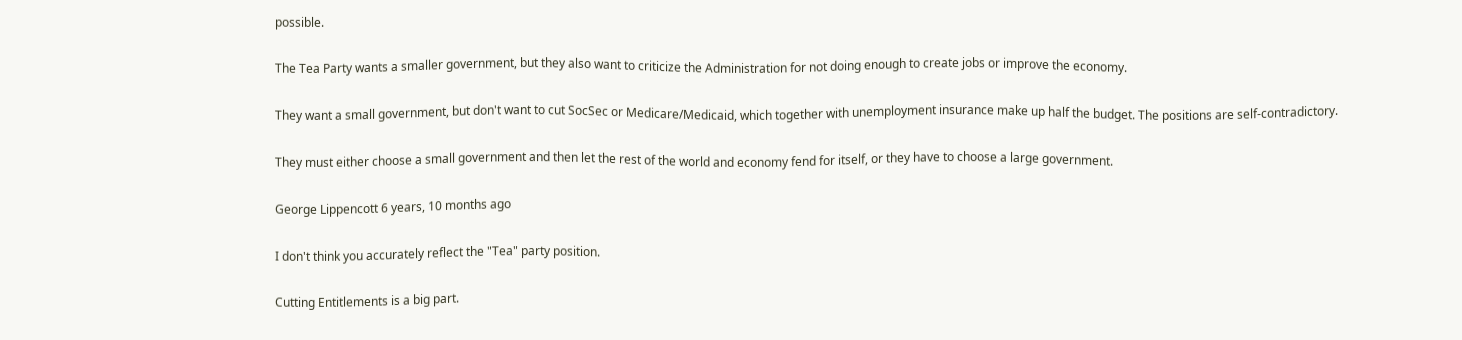possible.

The Tea Party wants a smaller government, but they also want to criticize the Administration for not doing enough to create jobs or improve the economy.

They want a small government, but don't want to cut SocSec or Medicare/Medicaid, which together with unemployment insurance make up half the budget. The positions are self-contradictory.

They must either choose a small government and then let the rest of the world and economy fend for itself, or they have to choose a large government.

George Lippencott 6 years, 10 months ago

I don't think you accurately reflect the "Tea" party position.

Cutting Entitlements is a big part.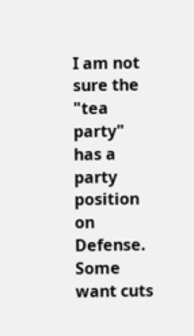I am not sure the "tea party" has a party position on Defense. Some want cuts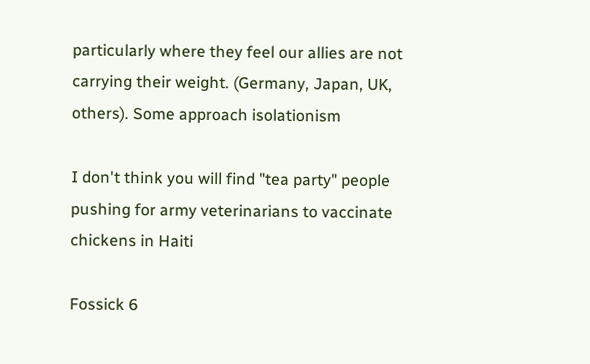particularly where they feel our allies are not carrying their weight. (Germany, Japan, UK, others). Some approach isolationism

I don't think you will find "tea party" people pushing for army veterinarians to vaccinate chickens in Haiti

Fossick 6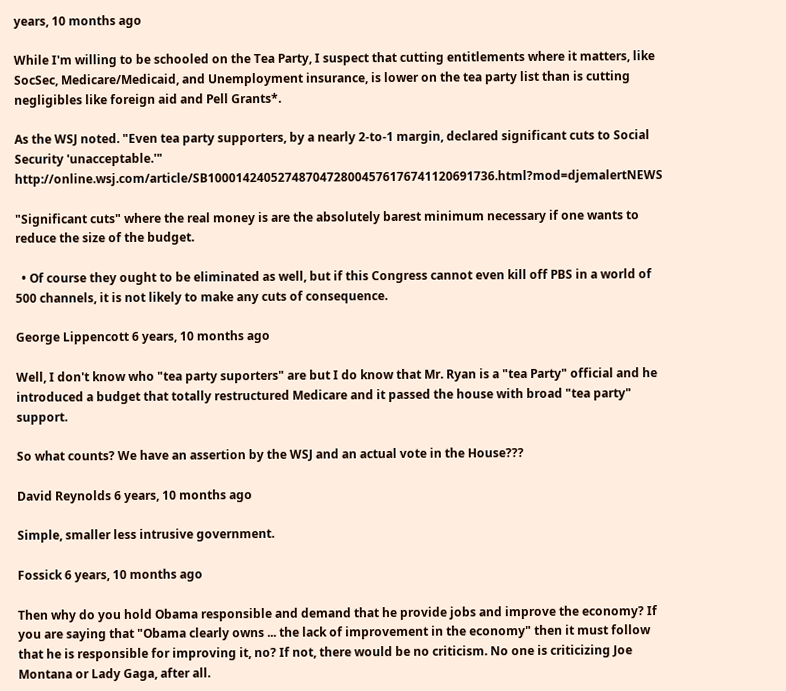years, 10 months ago

While I'm willing to be schooled on the Tea Party, I suspect that cutting entitlements where it matters, like SocSec, Medicare/Medicaid, and Unemployment insurance, is lower on the tea party list than is cutting negligibles like foreign aid and Pell Grants*.

As the WSJ noted. "Even tea party supporters, by a nearly 2-to-1 margin, declared significant cuts to Social Security 'unacceptable.'" http://online.wsj.com/article/SB10001424052748704728004576176741120691736.html?mod=djemalertNEWS

"Significant cuts" where the real money is are the absolutely barest minimum necessary if one wants to reduce the size of the budget.

  • Of course they ought to be eliminated as well, but if this Congress cannot even kill off PBS in a world of 500 channels, it is not likely to make any cuts of consequence.

George Lippencott 6 years, 10 months ago

Well, I don't know who "tea party suporters" are but I do know that Mr. Ryan is a "tea Party" official and he introduced a budget that totally restructured Medicare and it passed the house with broad "tea party" support.

So what counts? We have an assertion by the WSJ and an actual vote in the House???

David Reynolds 6 years, 10 months ago

Simple, smaller less intrusive government.

Fossick 6 years, 10 months ago

Then why do you hold Obama responsible and demand that he provide jobs and improve the economy? If you are saying that "Obama clearly owns ... the lack of improvement in the economy" then it must follow that he is responsible for improving it, no? If not, there would be no criticism. No one is criticizing Joe Montana or Lady Gaga, after all.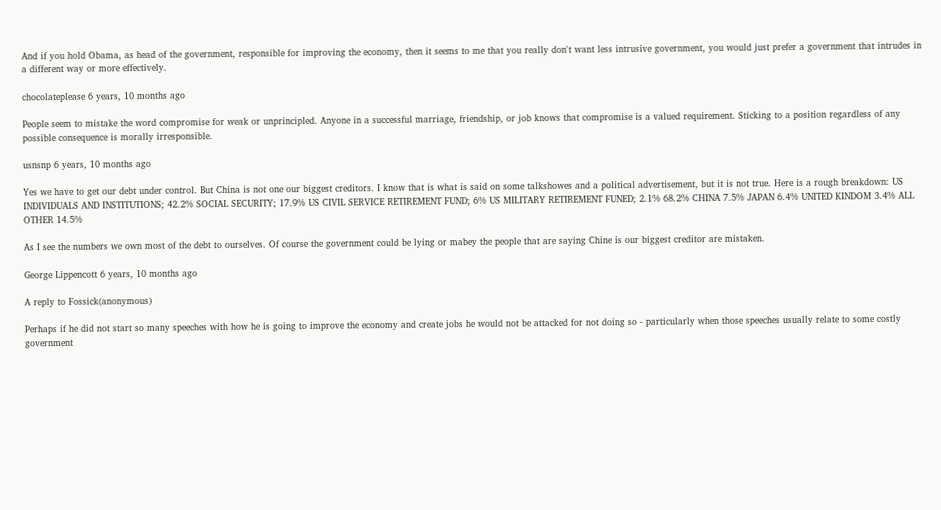And if you hold Obama, as head of the government, responsible for improving the economy, then it seems to me that you really don't want less intrusive government, you would just prefer a government that intrudes in a different way or more effectively.

chocolateplease 6 years, 10 months ago

People seem to mistake the word compromise for weak or unprincipled. Anyone in a successful marriage, friendship, or job knows that compromise is a valued requirement. Sticking to a position regardless of any possible consequence is morally irresponsible.

usnsnp 6 years, 10 months ago

Yes we have to get our debt under control. But China is not one our biggest creditors. I know that is what is said on some talkshowes and a political advertisement, but it is not true. Here is a rough breakdown: US INDIVIDUALS AND INSTITUTIONS; 42.2% SOCIAL SECURITY; 17.9% US CIVIL SERVICE RETIREMENT FUND; 6% US MILITARY RETIREMENT FUNED; 2.1% 68.2% CHINA 7.5% JAPAN 6.4% UNITED KINDOM 3.4% ALL OTHER 14.5%

As I see the numbers we own most of the debt to ourselves. Of course the government could be lying or mabey the people that are saying Chine is our biggest creditor are mistaken.

George Lippencott 6 years, 10 months ago

A reply to Fossick(anonymous)

Perhaps if he did not start so many speeches with how he is going to improve the economy and create jobs he would not be attacked for not doing so - particularly when those speeches usually relate to some costly government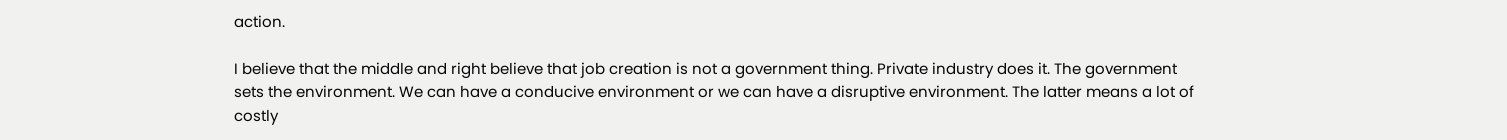action.

I believe that the middle and right believe that job creation is not a government thing. Private industry does it. The government sets the environment. We can have a conducive environment or we can have a disruptive environment. The latter means a lot of costly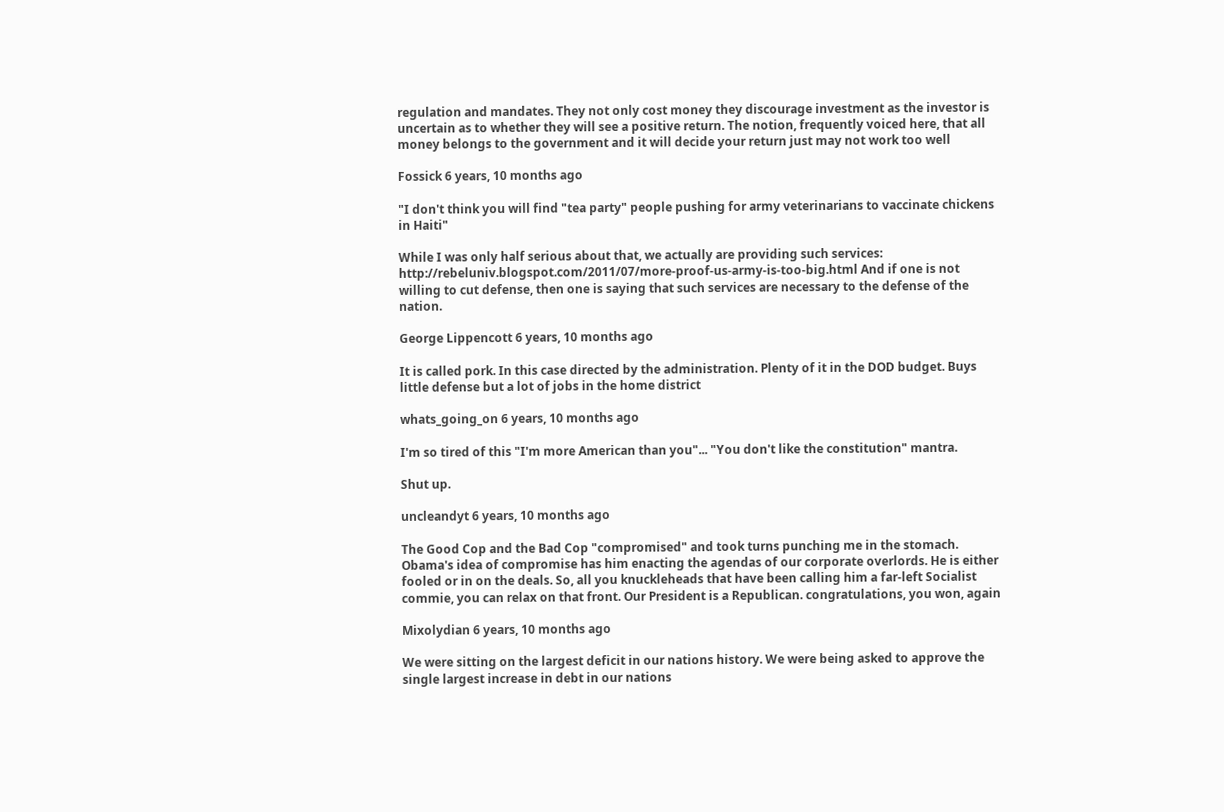regulation and mandates. They not only cost money they discourage investment as the investor is uncertain as to whether they will see a positive return. The notion, frequently voiced here, that all money belongs to the government and it will decide your return just may not work too well

Fossick 6 years, 10 months ago

"I don't think you will find "tea party" people pushing for army veterinarians to vaccinate chickens in Haiti"

While I was only half serious about that, we actually are providing such services: http://rebeluniv.blogspot.com/2011/07/more-proof-us-army-is-too-big.html And if one is not willing to cut defense, then one is saying that such services are necessary to the defense of the nation.

George Lippencott 6 years, 10 months ago

It is called pork. In this case directed by the administration. Plenty of it in the DOD budget. Buys little defense but a lot of jobs in the home district

whats_going_on 6 years, 10 months ago

I'm so tired of this "I'm more American than you"... "You don't like the constitution" mantra.

Shut up.

uncleandyt 6 years, 10 months ago

The Good Cop and the Bad Cop "compromised" and took turns punching me in the stomach. Obama's idea of compromise has him enacting the agendas of our corporate overlords. He is either fooled or in on the deals. So, all you knuckleheads that have been calling him a far-left Socialist commie, you can relax on that front. Our President is a Republican. congratulations, you won, again

Mixolydian 6 years, 10 months ago

We were sitting on the largest deficit in our nations history. We were being asked to approve the single largest increase in debt in our nations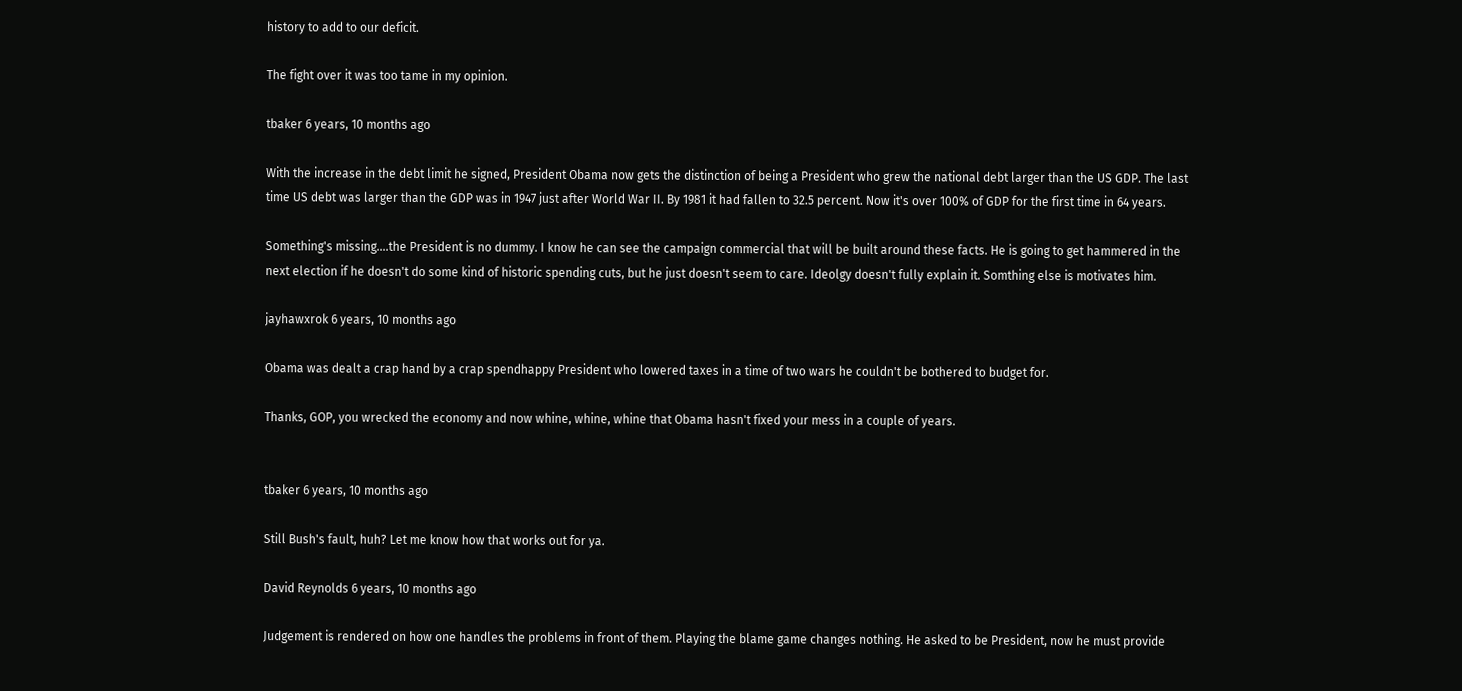history to add to our deficit.

The fight over it was too tame in my opinion.

tbaker 6 years, 10 months ago

With the increase in the debt limit he signed, President Obama now gets the distinction of being a President who grew the national debt larger than the US GDP. The last time US debt was larger than the GDP was in 1947 just after World War II. By 1981 it had fallen to 32.5 percent. Now it's over 100% of GDP for the first time in 64 years.

Something's missing....the President is no dummy. I know he can see the campaign commercial that will be built around these facts. He is going to get hammered in the next election if he doesn't do some kind of historic spending cuts, but he just doesn't seem to care. Ideolgy doesn't fully explain it. Somthing else is motivates him.

jayhawxrok 6 years, 10 months ago

Obama was dealt a crap hand by a crap spendhappy President who lowered taxes in a time of two wars he couldn't be bothered to budget for.

Thanks, GOP, you wrecked the economy and now whine, whine, whine that Obama hasn't fixed your mess in a couple of years.


tbaker 6 years, 10 months ago

Still Bush's fault, huh? Let me know how that works out for ya.

David Reynolds 6 years, 10 months ago

Judgement is rendered on how one handles the problems in front of them. Playing the blame game changes nothing. He asked to be President, now he must provide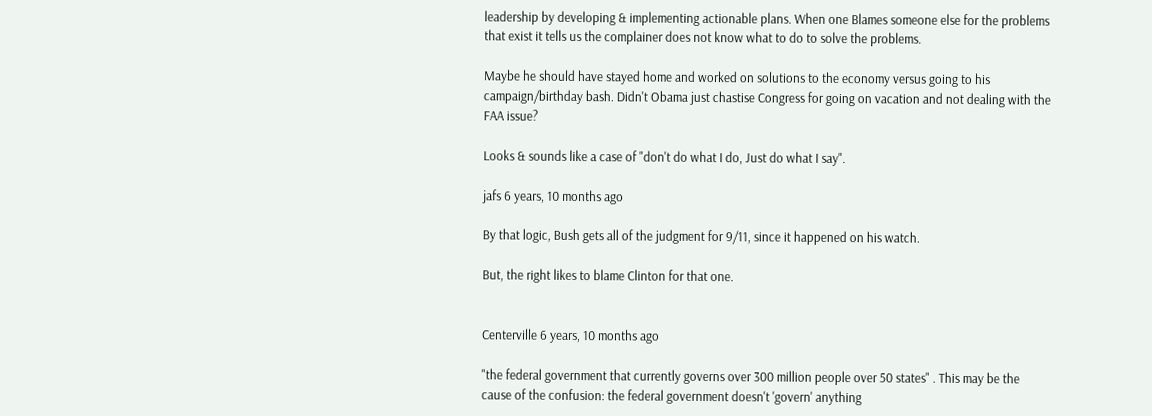leadership by developing & implementing actionable plans. When one Blames someone else for the problems that exist it tells us the complainer does not know what to do to solve the problems.

Maybe he should have stayed home and worked on solutions to the economy versus going to his campaign/birthday bash. Didn't Obama just chastise Congress for going on vacation and not dealing with the FAA issue?

Looks & sounds like a case of "don't do what I do, Just do what I say".

jafs 6 years, 10 months ago

By that logic, Bush gets all of the judgment for 9/11, since it happened on his watch.

But, the right likes to blame Clinton for that one.


Centerville 6 years, 10 months ago

"the federal government that currently governs over 300 million people over 50 states" . This may be the cause of the confusion: the federal government doesn't 'govern' anything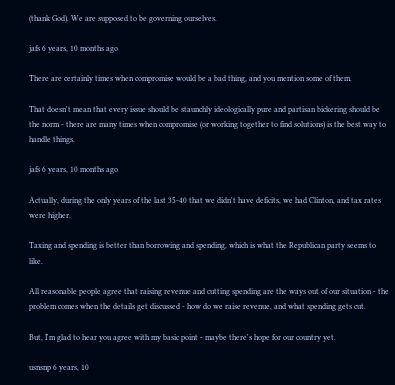(thank God). We are supposed to be governing ourselves.

jafs 6 years, 10 months ago

There are certainly times when compromise would be a bad thing, and you mention some of them.

That doesn't mean that every issue should be staunchly ideologically pure and partisan bickering should be the norm - there are many times when compromise (or working together to find solutions) is the best way to handle things.

jafs 6 years, 10 months ago

Actually, during the only years of the last 35-40 that we didn't have deficits, we had Clinton, and tax rates were higher.

Taxing and spending is better than borrowing and spending, which is what the Republican party seems to like.

All reasonable people agree that raising revenue and cutting spending are the ways out of our situation - the problem comes when the details get discussed - how do we raise revenue, and what spending gets cut.

But, I'm glad to hear you agree with my basic point - maybe there's hope for our country yet.

usnsnp 6 years, 10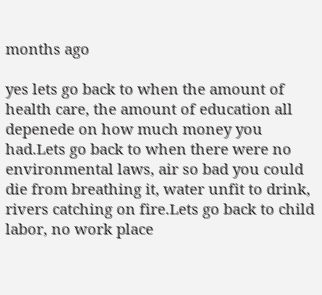months ago

yes lets go back to when the amount of health care, the amount of education all depenede on how much money you had.Lets go back to when there were no environmental laws, air so bad you could die from breathing it, water unfit to drink, rivers catching on fire.Lets go back to child labor, no work place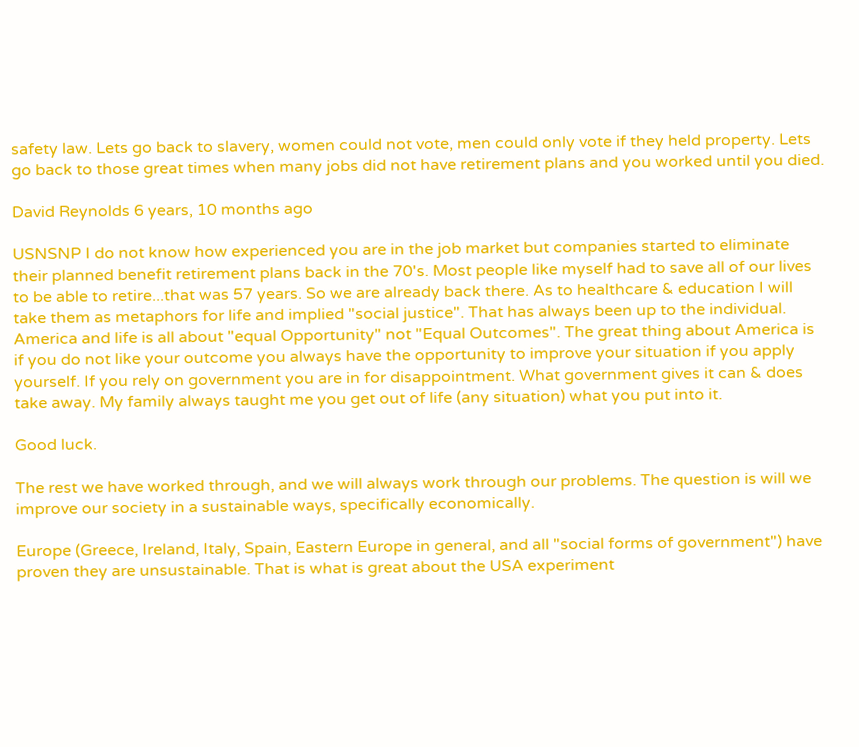safety law. Lets go back to slavery, women could not vote, men could only vote if they held property. Lets go back to those great times when many jobs did not have retirement plans and you worked until you died.

David Reynolds 6 years, 10 months ago

USNSNP I do not know how experienced you are in the job market but companies started to eliminate their planned benefit retirement plans back in the 70's. Most people like myself had to save all of our lives to be able to retire...that was 57 years. So we are already back there. As to healthcare & education I will take them as metaphors for life and implied "social justice". That has always been up to the individual. America and life is all about "equal Opportunity" not "Equal Outcomes". The great thing about America is if you do not like your outcome you always have the opportunity to improve your situation if you apply yourself. If you rely on government you are in for disappointment. What government gives it can & does take away. My family always taught me you get out of life (any situation) what you put into it.

Good luck.

The rest we have worked through, and we will always work through our problems. The question is will we improve our society in a sustainable ways, specifically economically.

Europe (Greece, Ireland, Italy, Spain, Eastern Europe in general, and all "social forms of government") have proven they are unsustainable. That is what is great about the USA experiment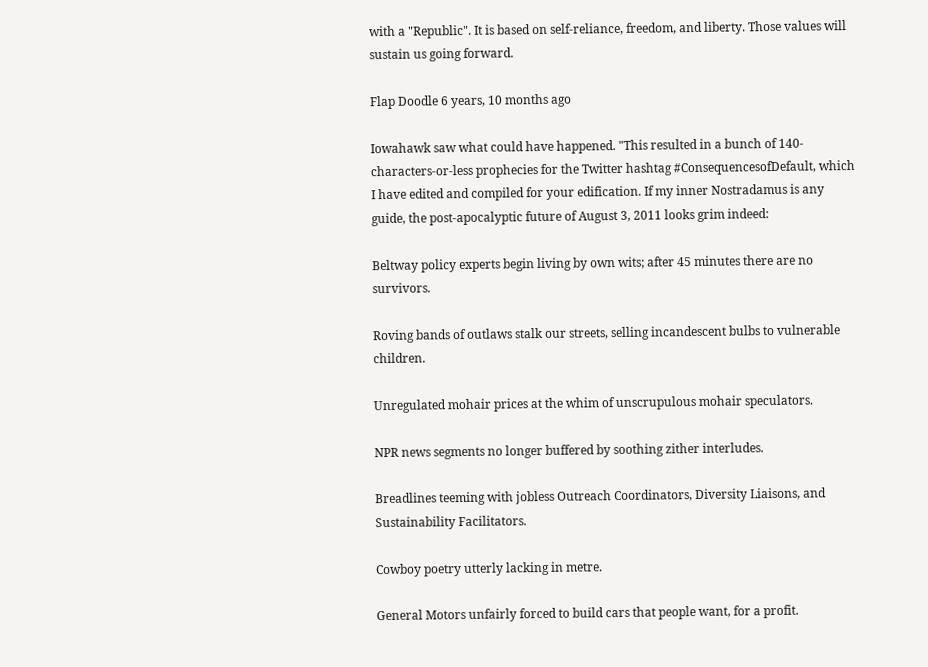with a "Republic". It is based on self-reliance, freedom, and liberty. Those values will sustain us going forward.

Flap Doodle 6 years, 10 months ago

Iowahawk saw what could have happened. "This resulted in a bunch of 140-characters-or-less prophecies for the Twitter hashtag #ConsequencesofDefault, which I have edited and compiled for your edification. If my inner Nostradamus is any guide, the post-apocalyptic future of August 3, 2011 looks grim indeed:

Beltway policy experts begin living by own wits; after 45 minutes there are no survivors.

Roving bands of outlaws stalk our streets, selling incandescent bulbs to vulnerable children.

Unregulated mohair prices at the whim of unscrupulous mohair speculators.

NPR news segments no longer buffered by soothing zither interludes.

Breadlines teeming with jobless Outreach Coordinators, Diversity Liaisons, and Sustainability Facilitators.

Cowboy poetry utterly lacking in metre.

General Motors unfairly forced to build cars that people want, for a profit.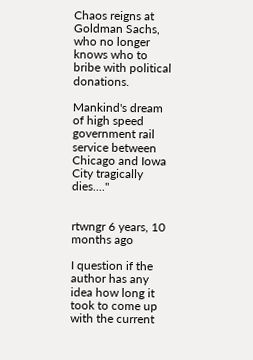Chaos reigns at Goldman Sachs, who no longer knows who to bribe with political donations.

Mankind's dream of high speed government rail service between Chicago and Iowa City tragically dies...."


rtwngr 6 years, 10 months ago

I question if the author has any idea how long it took to come up with the current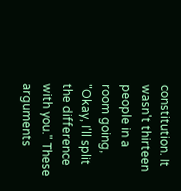constitution. It wasn't thirteen people in a room going, "Okay, I'll split the difference with you." These arguments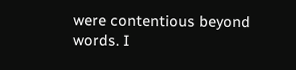were contentious beyond words. I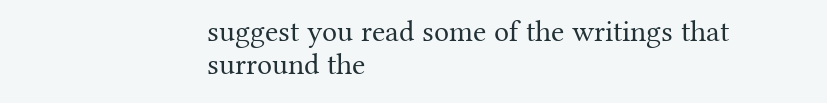suggest you read some of the writings that surround the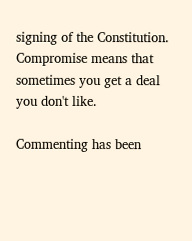signing of the Constitution. Compromise means that sometimes you get a deal you don't like.

Commenting has been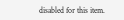disabled for this item.